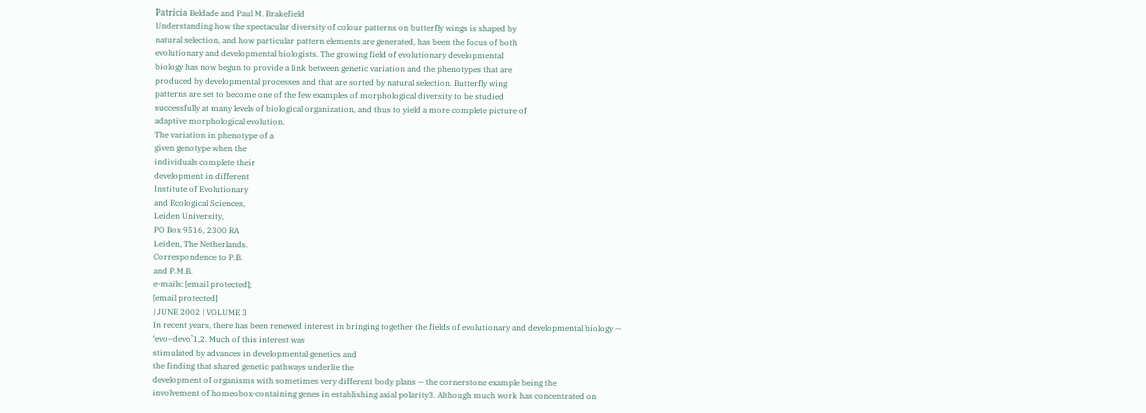Patrícia Beldade and Paul M. Brakefield
Understanding how the spectacular diversity of colour patterns on butterfly wings is shaped by
natural selection, and how particular pattern elements are generated, has been the focus of both
evolutionary and developmental biologists. The growing field of evolutionary developmental
biology has now begun to provide a link between genetic variation and the phenotypes that are
produced by developmental processes and that are sorted by natural selection. Butterfly wing
patterns are set to become one of the few examples of morphological diversity to be studied
successfully at many levels of biological organization, and thus to yield a more complete picture of
adaptive morphological evolution.
The variation in phenotype of a
given genotype when the
individuals complete their
development in different
Institute of Evolutionary
and Ecological Sciences,
Leiden University,
PO Box 9516, 2300 RA
Leiden, The Netherlands.
Correspondence to P.B.
and P.M.B.
e-mails: [email protected];
[email protected]
| JUNE 2002 | VOLUME 3
In recent years, there has been renewed interest in bringing together the fields of evolutionary and developmental biology — ‘evo–devo’1,2. Much of this interest was
stimulated by advances in developmental genetics and
the finding that shared genetic pathways underlie the
development of organisms with sometimes very different body plans — the cornerstone example being the
involvement of homeobox-containing genes in establishing axial polarity3. Although much work has concentrated on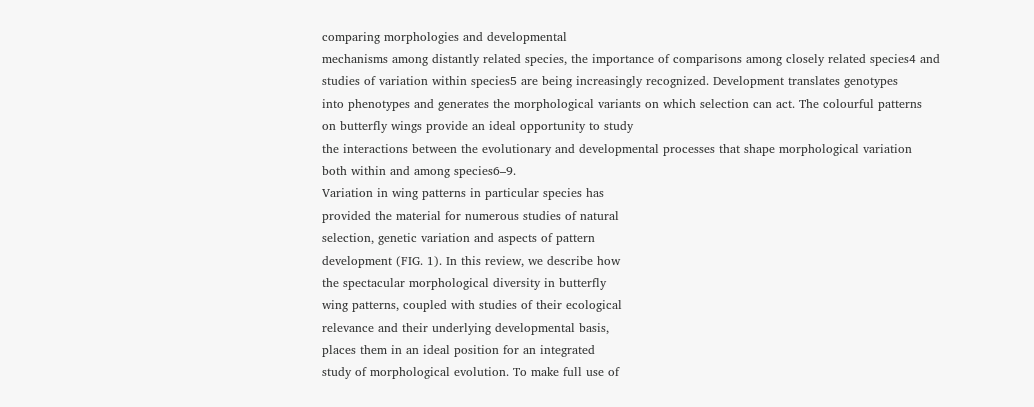comparing morphologies and developmental
mechanisms among distantly related species, the importance of comparisons among closely related species4 and
studies of variation within species5 are being increasingly recognized. Development translates genotypes
into phenotypes and generates the morphological variants on which selection can act. The colourful patterns
on butterfly wings provide an ideal opportunity to study
the interactions between the evolutionary and developmental processes that shape morphological variation
both within and among species6–9.
Variation in wing patterns in particular species has
provided the material for numerous studies of natural
selection, genetic variation and aspects of pattern
development (FIG. 1). In this review, we describe how
the spectacular morphological diversity in butterfly
wing patterns, coupled with studies of their ecological
relevance and their underlying developmental basis,
places them in an ideal position for an integrated
study of morphological evolution. To make full use of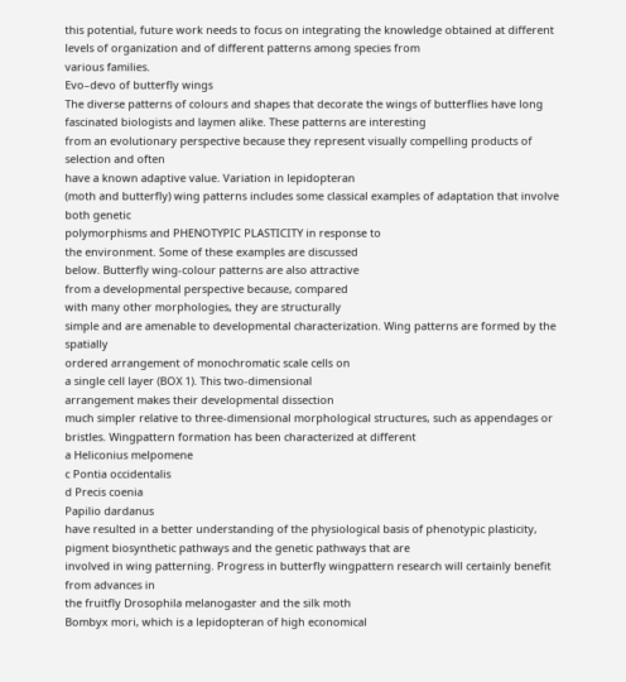this potential, future work needs to focus on integrating the knowledge obtained at different levels of organization and of different patterns among species from
various families.
Evo–devo of butterfly wings
The diverse patterns of colours and shapes that decorate the wings of butterflies have long fascinated biologists and laymen alike. These patterns are interesting
from an evolutionary perspective because they represent visually compelling products of selection and often
have a known adaptive value. Variation in lepidopteran
(moth and butterfly) wing patterns includes some classical examples of adaptation that involve both genetic
polymorphisms and PHENOTYPIC PLASTICITY in response to
the environment. Some of these examples are discussed
below. Butterfly wing-colour patterns are also attractive
from a developmental perspective because, compared
with many other morphologies, they are structurally
simple and are amenable to developmental characterization. Wing patterns are formed by the spatially
ordered arrangement of monochromatic scale cells on
a single cell layer (BOX 1). This two-dimensional
arrangement makes their developmental dissection
much simpler relative to three-dimensional morphological structures, such as appendages or bristles. Wingpattern formation has been characterized at different
a Heliconius melpomene
c Pontia occidentalis
d Precis coenia
Papilio dardanus
have resulted in a better understanding of the physiological basis of phenotypic plasticity, pigment biosynthetic pathways and the genetic pathways that are
involved in wing patterning. Progress in butterfly wingpattern research will certainly benefit from advances in
the fruitfly Drosophila melanogaster and the silk moth
Bombyx mori, which is a lepidopteran of high economical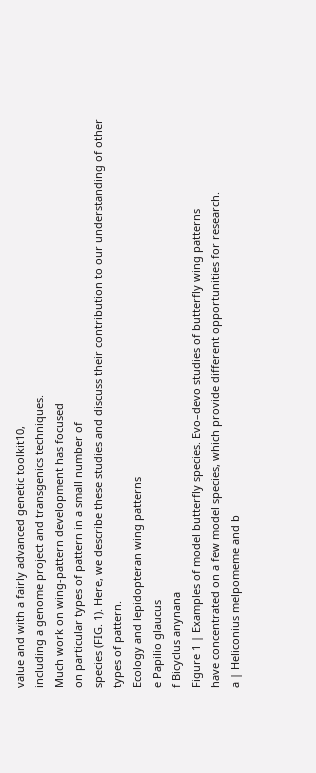value and with a fairly advanced genetic toolkit10,
including a genome project and transgenics techniques.
Much work on wing-pattern development has focused
on particular types of pattern in a small number of
species (FIG. 1). Here, we describe these studies and discuss their contribution to our understanding of other
types of pattern.
Ecology and lepidopteran wing patterns
e Papilio glaucus
f Bicyclus anynana
Figure 1 | Examples of model butterfly species. Evo–devo studies of butterfly wing patterns
have concentrated on a few model species, which provide different opportunities for research.
a | Heliconius melpomeme and b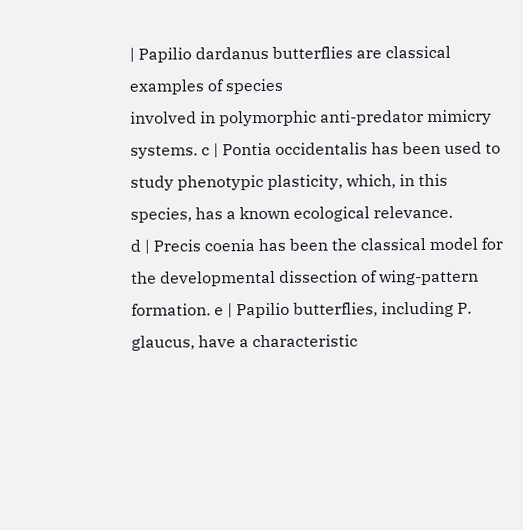| Papilio dardanus butterflies are classical examples of species
involved in polymorphic anti-predator mimicry systems. c | Pontia occidentalis has been used to
study phenotypic plasticity, which, in this species, has a known ecological relevance.
d | Precis coenia has been the classical model for the developmental dissection of wing-pattern
formation. e | Papilio butterflies, including P. glaucus, have a characteristic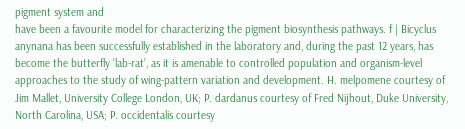pigment system and
have been a favourite model for characterizing the pigment biosynthesis pathways. f | Bicyclus
anynana has been successfully established in the laboratory and, during the past 12 years, has
become the butterfly ‘lab-rat’, as it is amenable to controlled population and organism-level
approaches to the study of wing-pattern variation and development. H. melpomene courtesy of
Jim Mallet, University College London, UK; P. dardanus courtesy of Fred Nijhout, Duke University,
North Carolina, USA; P. occidentalis courtesy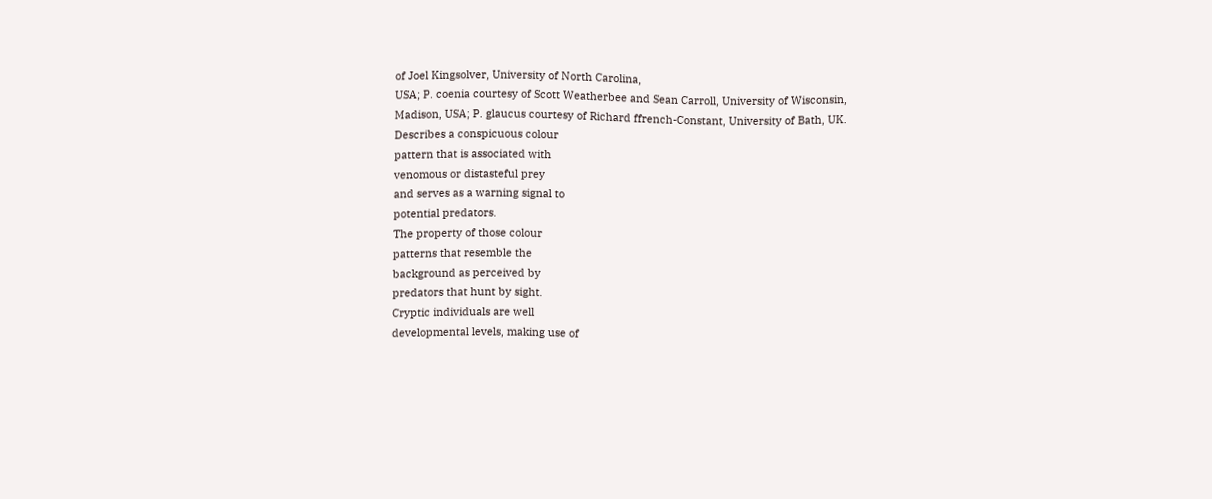of Joel Kingsolver, University of North Carolina,
USA; P. coenia courtesy of Scott Weatherbee and Sean Carroll, University of Wisconsin,
Madison, USA; P. glaucus courtesy of Richard ffrench-Constant, University of Bath, UK.
Describes a conspicuous colour
pattern that is associated with
venomous or distasteful prey
and serves as a warning signal to
potential predators.
The property of those colour
patterns that resemble the
background as perceived by
predators that hunt by sight.
Cryptic individuals are well
developmental levels, making use of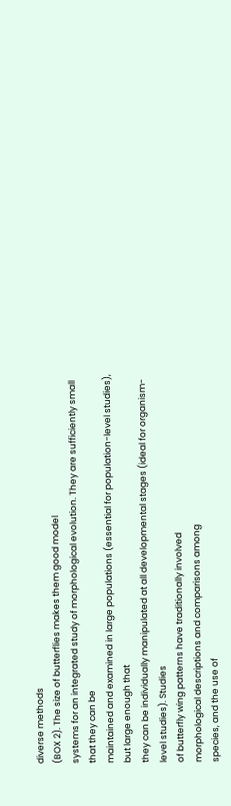diverse methods
(BOX 2). The size of butterflies makes them good model
systems for an integrated study of morphological evolution. They are sufficiently small that they can be
maintained and examined in large populations (essential for population-level studies), but large enough that
they can be individually manipulated at all developmental stages (ideal for organism-level studies). Studies
of butterfly wing patterns have traditionally involved
morphological descriptions and comparisons among
species, and the use of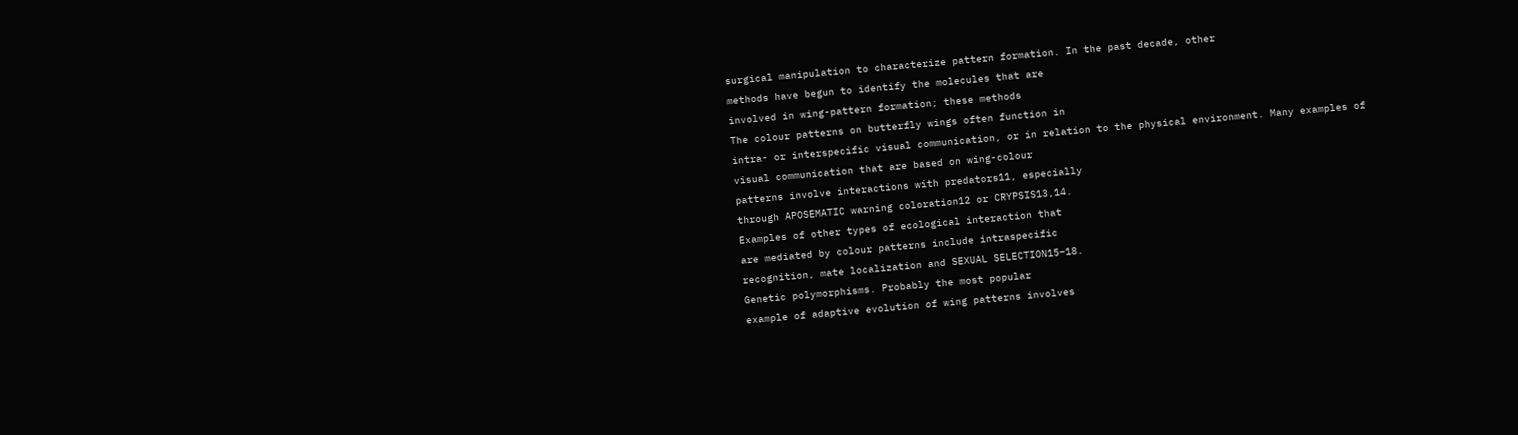surgical manipulation to characterize pattern formation. In the past decade, other
methods have begun to identify the molecules that are
involved in wing-pattern formation; these methods
The colour patterns on butterfly wings often function in
intra- or interspecific visual communication, or in relation to the physical environment. Many examples of
visual communication that are based on wing-colour
patterns involve interactions with predators11, especially
through APOSEMATIC warning coloration12 or CRYPSIS13,14.
Examples of other types of ecological interaction that
are mediated by colour patterns include intraspecific
recognition, mate localization and SEXUAL SELECTION15–18.
Genetic polymorphisms. Probably the most popular
example of adaptive evolution of wing patterns involves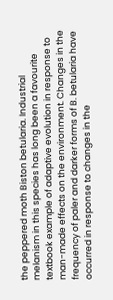the peppered moth Biston betularia. Industrial
melanism in this species has long been a favourite textbook example of adaptive evolution in response to
man-made effects on the environment. Changes in the
frequency of paler and darker forms of B. betularia have
occurred in response to changes in the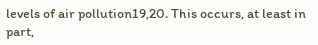levels of air pollution19,20. This occurs, at least in part,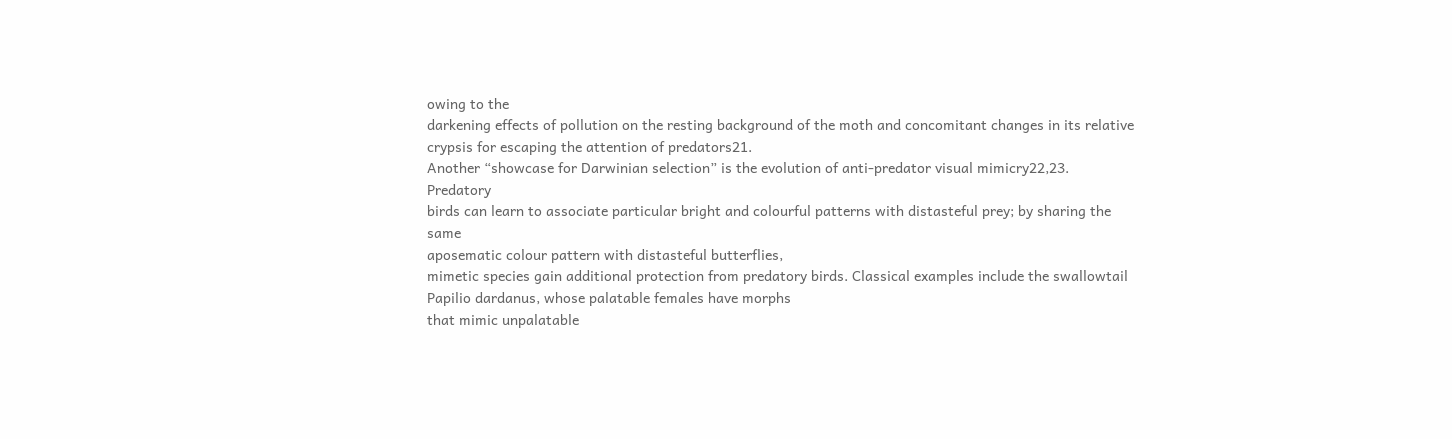owing to the
darkening effects of pollution on the resting background of the moth and concomitant changes in its relative crypsis for escaping the attention of predators21.
Another “showcase for Darwinian selection” is the evolution of anti-predator visual mimicry22,23. Predatory
birds can learn to associate particular bright and colourful patterns with distasteful prey; by sharing the same
aposematic colour pattern with distasteful butterflies,
mimetic species gain additional protection from predatory birds. Classical examples include the swallowtail
Papilio dardanus, whose palatable females have morphs
that mimic unpalatable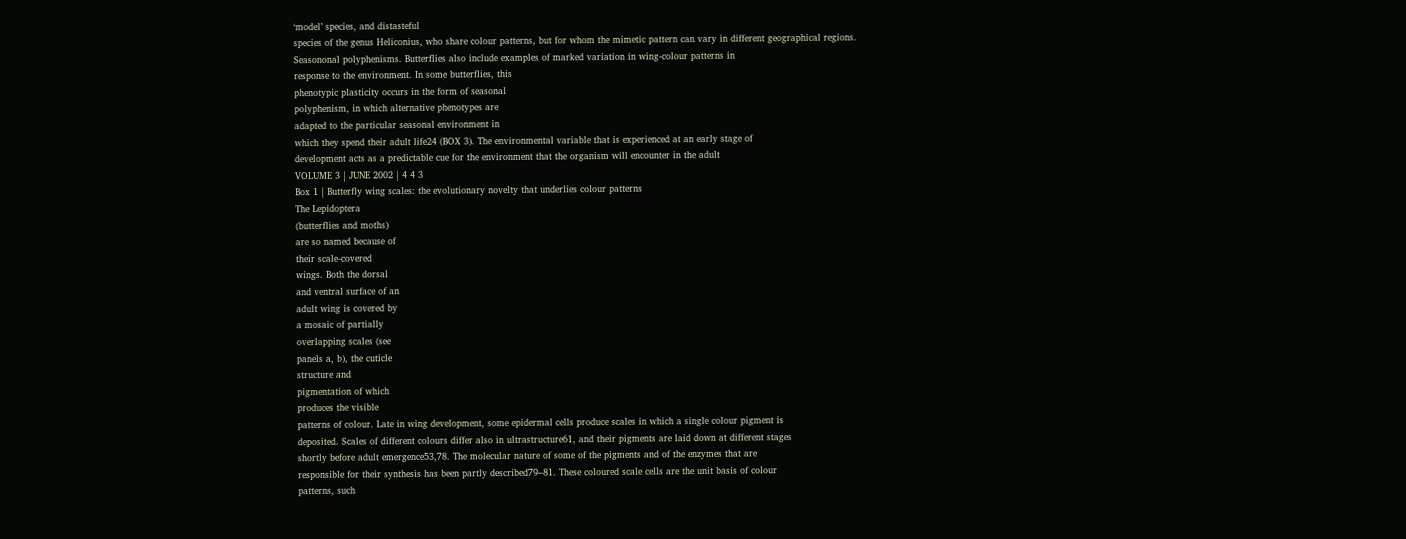‘model’ species, and distasteful
species of the genus Heliconius, who share colour patterns, but for whom the mimetic pattern can vary in different geographical regions.
Seasononal polyphenisms. Butterflies also include examples of marked variation in wing-colour patterns in
response to the environment. In some butterflies, this
phenotypic plasticity occurs in the form of seasonal
polyphenism, in which alternative phenotypes are
adapted to the particular seasonal environment in
which they spend their adult life24 (BOX 3). The environmental variable that is experienced at an early stage of
development acts as a predictable cue for the environment that the organism will encounter in the adult
VOLUME 3 | JUNE 2002 | 4 4 3
Box 1 | Butterfly wing scales: the evolutionary novelty that underlies colour patterns
The Lepidoptera
(butterflies and moths)
are so named because of
their scale-covered
wings. Both the dorsal
and ventral surface of an
adult wing is covered by
a mosaic of partially
overlapping scales (see
panels a, b), the cuticle
structure and
pigmentation of which
produces the visible
patterns of colour. Late in wing development, some epidermal cells produce scales in which a single colour pigment is
deposited. Scales of different colours differ also in ultrastructure61, and their pigments are laid down at different stages
shortly before adult emergence53,78. The molecular nature of some of the pigments and of the enzymes that are
responsible for their synthesis has been partly described79–81. These coloured scale cells are the unit basis of colour
patterns, such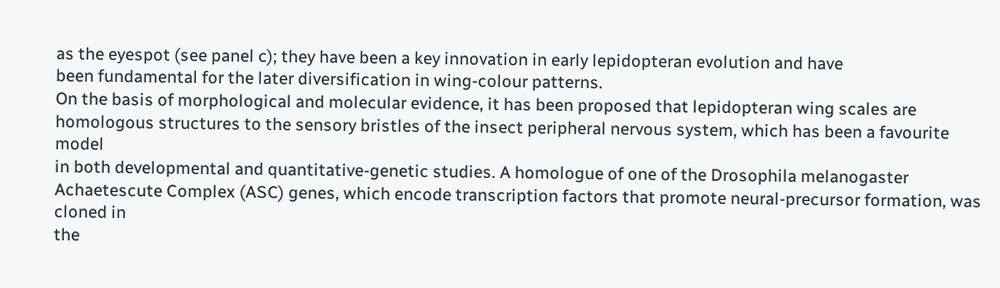as the eyespot (see panel c); they have been a key innovation in early lepidopteran evolution and have
been fundamental for the later diversification in wing-colour patterns.
On the basis of morphological and molecular evidence, it has been proposed that lepidopteran wing scales are
homologous structures to the sensory bristles of the insect peripheral nervous system, which has been a favourite model
in both developmental and quantitative-genetic studies. A homologue of one of the Drosophila melanogaster Achaetescute Complex (ASC) genes, which encode transcription factors that promote neural-precursor formation, was cloned in
the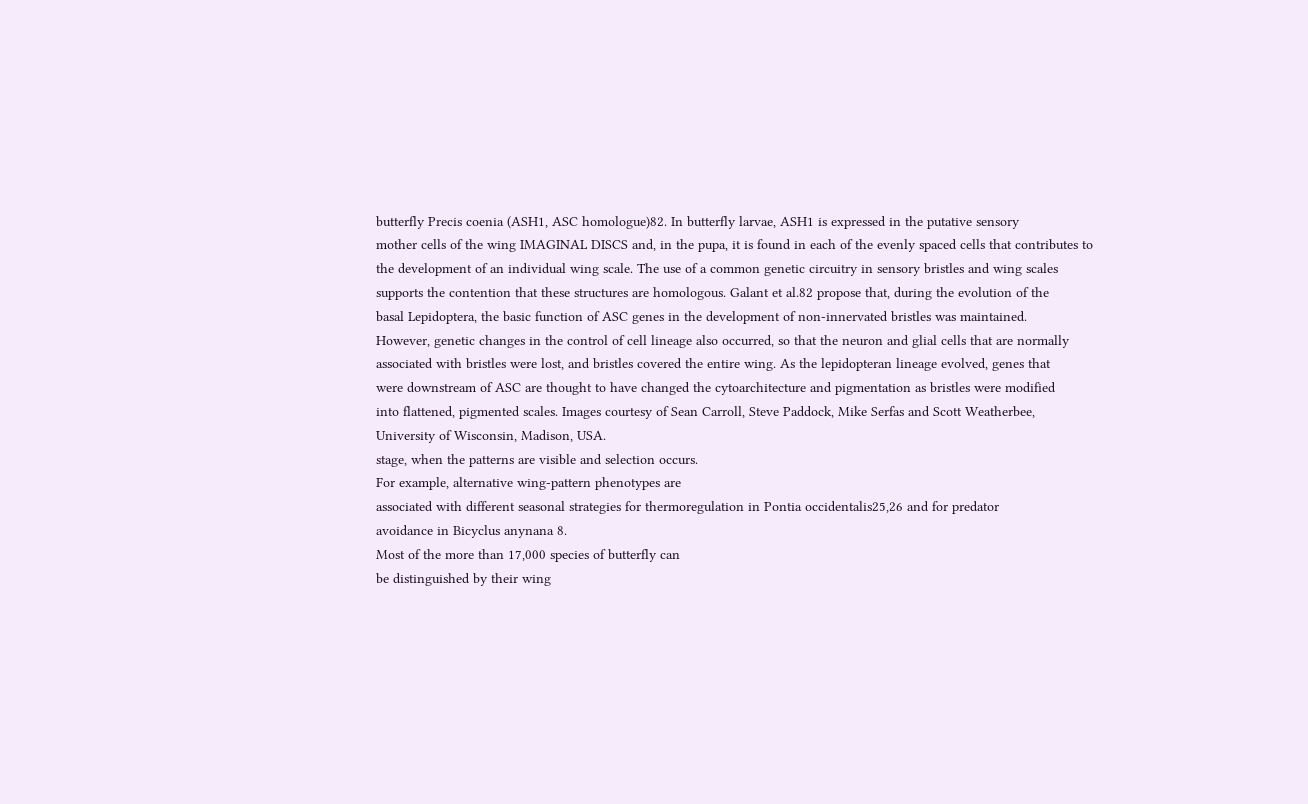butterfly Precis coenia (ASH1, ASC homologue)82. In butterfly larvae, ASH1 is expressed in the putative sensory
mother cells of the wing IMAGINAL DISCS and, in the pupa, it is found in each of the evenly spaced cells that contributes to
the development of an individual wing scale. The use of a common genetic circuitry in sensory bristles and wing scales
supports the contention that these structures are homologous. Galant et al.82 propose that, during the evolution of the
basal Lepidoptera, the basic function of ASC genes in the development of non-innervated bristles was maintained.
However, genetic changes in the control of cell lineage also occurred, so that the neuron and glial cells that are normally
associated with bristles were lost, and bristles covered the entire wing. As the lepidopteran lineage evolved, genes that
were downstream of ASC are thought to have changed the cytoarchitecture and pigmentation as bristles were modified
into flattened, pigmented scales. Images courtesy of Sean Carroll, Steve Paddock, Mike Serfas and Scott Weatherbee,
University of Wisconsin, Madison, USA.
stage, when the patterns are visible and selection occurs.
For example, alternative wing-pattern phenotypes are
associated with different seasonal strategies for thermoregulation in Pontia occidentalis25,26 and for predator
avoidance in Bicyclus anynana 8.
Most of the more than 17,000 species of butterfly can
be distinguished by their wing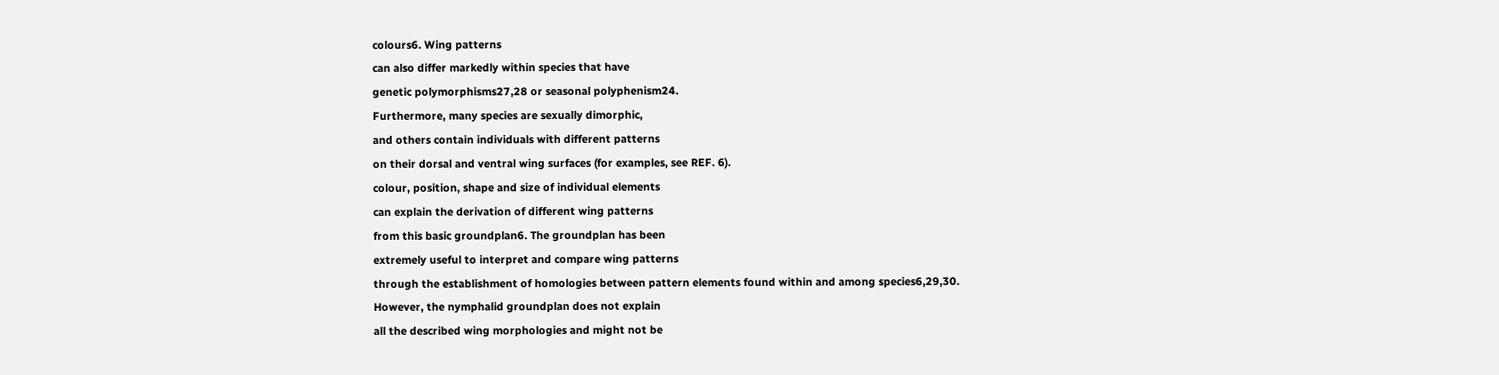colours6. Wing patterns
can also differ markedly within species that have
genetic polymorphisms27,28 or seasonal polyphenism24.
Furthermore, many species are sexually dimorphic,
and others contain individuals with different patterns
on their dorsal and ventral wing surfaces (for examples, see REF. 6).
colour, position, shape and size of individual elements
can explain the derivation of different wing patterns
from this basic groundplan6. The groundplan has been
extremely useful to interpret and compare wing patterns
through the establishment of homologies between pattern elements found within and among species6,29,30.
However, the nymphalid groundplan does not explain
all the described wing morphologies and might not be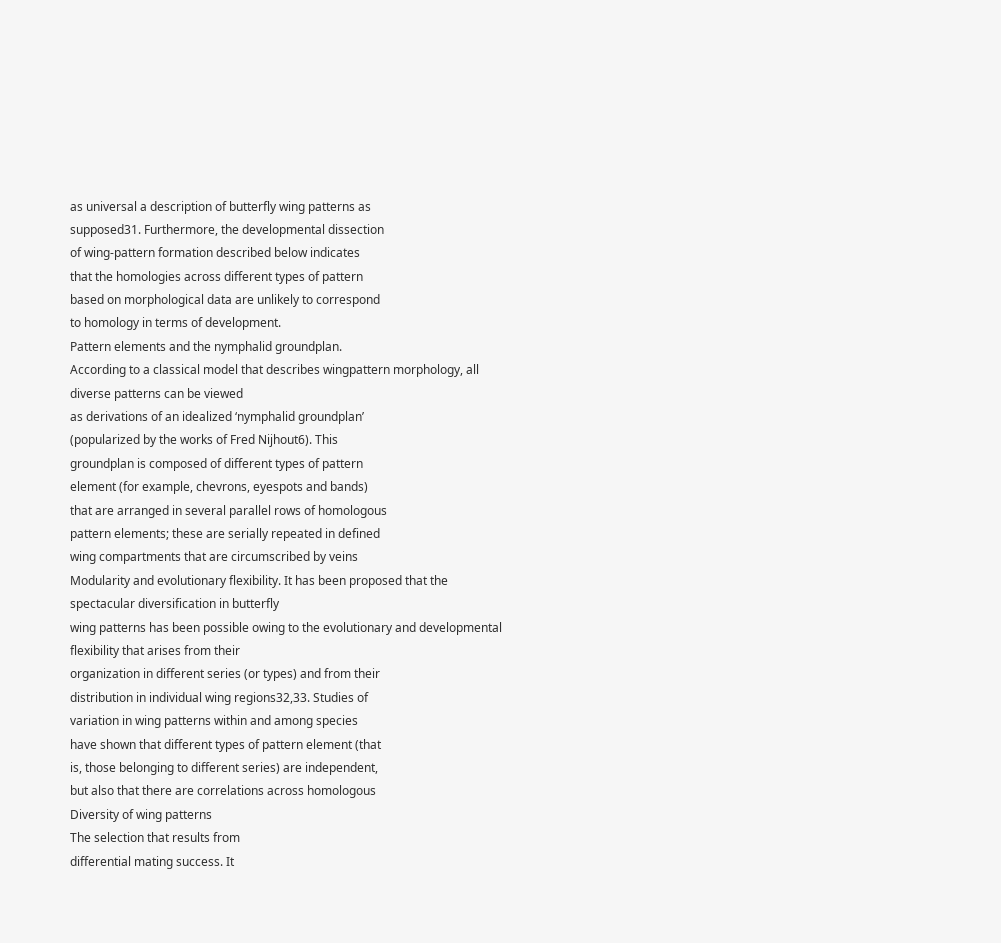as universal a description of butterfly wing patterns as
supposed31. Furthermore, the developmental dissection
of wing-pattern formation described below indicates
that the homologies across different types of pattern
based on morphological data are unlikely to correspond
to homology in terms of development.
Pattern elements and the nymphalid groundplan.
According to a classical model that describes wingpattern morphology, all diverse patterns can be viewed
as derivations of an idealized ‘nymphalid groundplan’
(popularized by the works of Fred Nijhout6). This
groundplan is composed of different types of pattern
element (for example, chevrons, eyespots and bands)
that are arranged in several parallel rows of homologous
pattern elements; these are serially repeated in defined
wing compartments that are circumscribed by veins
Modularity and evolutionary flexibility. It has been proposed that the spectacular diversification in butterfly
wing patterns has been possible owing to the evolutionary and developmental flexibility that arises from their
organization in different series (or types) and from their
distribution in individual wing regions32,33. Studies of
variation in wing patterns within and among species
have shown that different types of pattern element (that
is, those belonging to different series) are independent,
but also that there are correlations across homologous
Diversity of wing patterns
The selection that results from
differential mating success. It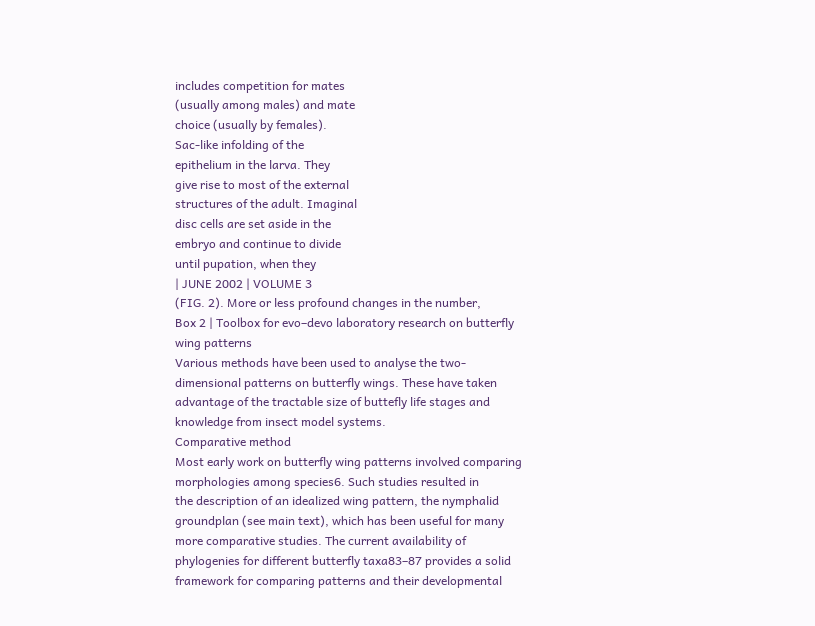includes competition for mates
(usually among males) and mate
choice (usually by females).
Sac-like infolding of the
epithelium in the larva. They
give rise to most of the external
structures of the adult. Imaginal
disc cells are set aside in the
embryo and continue to divide
until pupation, when they
| JUNE 2002 | VOLUME 3
(FIG. 2). More or less profound changes in the number,
Box 2 | Toolbox for evo–devo laboratory research on butterfly wing patterns
Various methods have been used to analyse the two-dimensional patterns on butterfly wings. These have taken
advantage of the tractable size of buttefly life stages and knowledge from insect model systems.
Comparative method
Most early work on butterfly wing patterns involved comparing morphologies among species6. Such studies resulted in
the description of an idealized wing pattern, the nymphalid groundplan (see main text), which has been useful for many
more comparative studies. The current availability of phylogenies for different butterfly taxa83–87 provides a solid
framework for comparing patterns and their developmental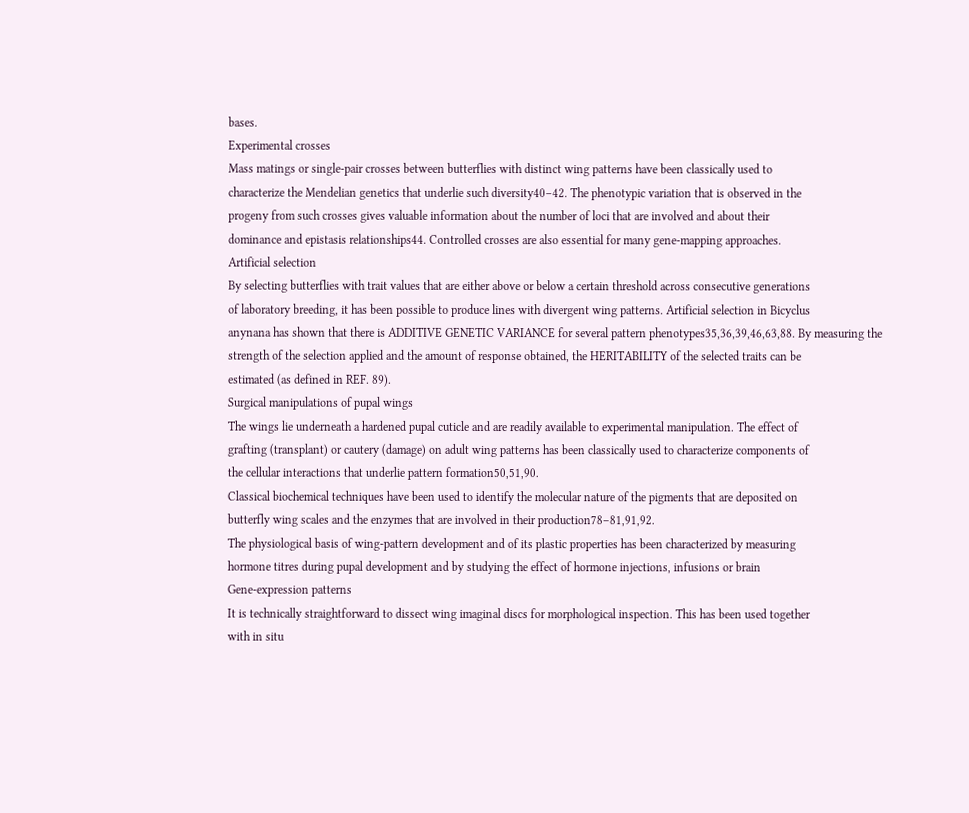bases.
Experimental crosses
Mass matings or single-pair crosses between butterflies with distinct wing patterns have been classically used to
characterize the Mendelian genetics that underlie such diversity40–42. The phenotypic variation that is observed in the
progeny from such crosses gives valuable information about the number of loci that are involved and about their
dominance and epistasis relationships44. Controlled crosses are also essential for many gene-mapping approaches.
Artificial selection
By selecting butterflies with trait values that are either above or below a certain threshold across consecutive generations
of laboratory breeding, it has been possible to produce lines with divergent wing patterns. Artificial selection in Bicyclus
anynana has shown that there is ADDITIVE GENETIC VARIANCE for several pattern phenotypes35,36,39,46,63,88. By measuring the
strength of the selection applied and the amount of response obtained, the HERITABILITY of the selected traits can be
estimated (as defined in REF. 89).
Surgical manipulations of pupal wings
The wings lie underneath a hardened pupal cuticle and are readily available to experimental manipulation. The effect of
grafting (transplant) or cautery (damage) on adult wing patterns has been classically used to characterize components of
the cellular interactions that underlie pattern formation50,51,90.
Classical biochemical techniques have been used to identify the molecular nature of the pigments that are deposited on
butterfly wing scales and the enzymes that are involved in their production78–81,91,92.
The physiological basis of wing-pattern development and of its plastic properties has been characterized by measuring
hormone titres during pupal development and by studying the effect of hormone injections, infusions or brain
Gene-expression patterns
It is technically straightforward to dissect wing imaginal discs for morphological inspection. This has been used together
with in situ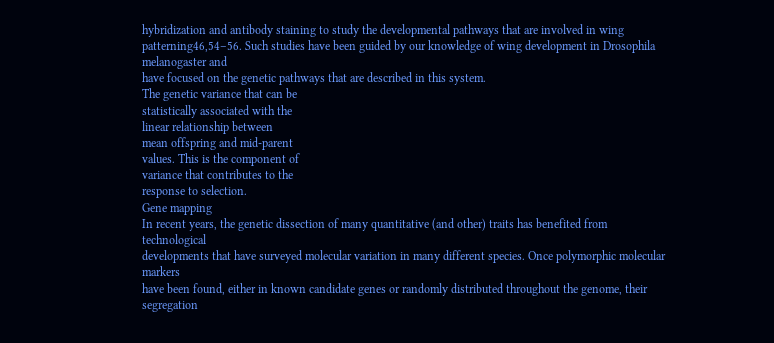hybridization and antibody staining to study the developmental pathways that are involved in wing
patterning46,54–56. Such studies have been guided by our knowledge of wing development in Drosophila melanogaster and
have focused on the genetic pathways that are described in this system.
The genetic variance that can be
statistically associated with the
linear relationship between
mean offspring and mid-parent
values. This is the component of
variance that contributes to the
response to selection.
Gene mapping
In recent years, the genetic dissection of many quantitative (and other) traits has benefited from technological
developments that have surveyed molecular variation in many different species. Once polymorphic molecular markers
have been found, either in known candidate genes or randomly distributed throughout the genome, their segregation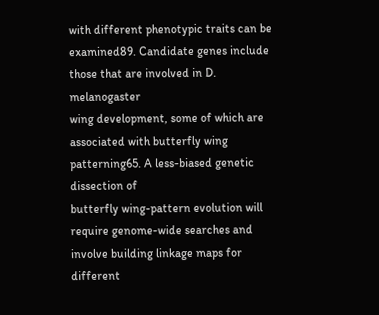with different phenotypic traits can be examined89. Candidate genes include those that are involved in D. melanogaster
wing development, some of which are associated with butterfly wing patterning65. A less-biased genetic dissection of
butterfly wing-pattern evolution will require genome-wide searches and involve building linkage maps for different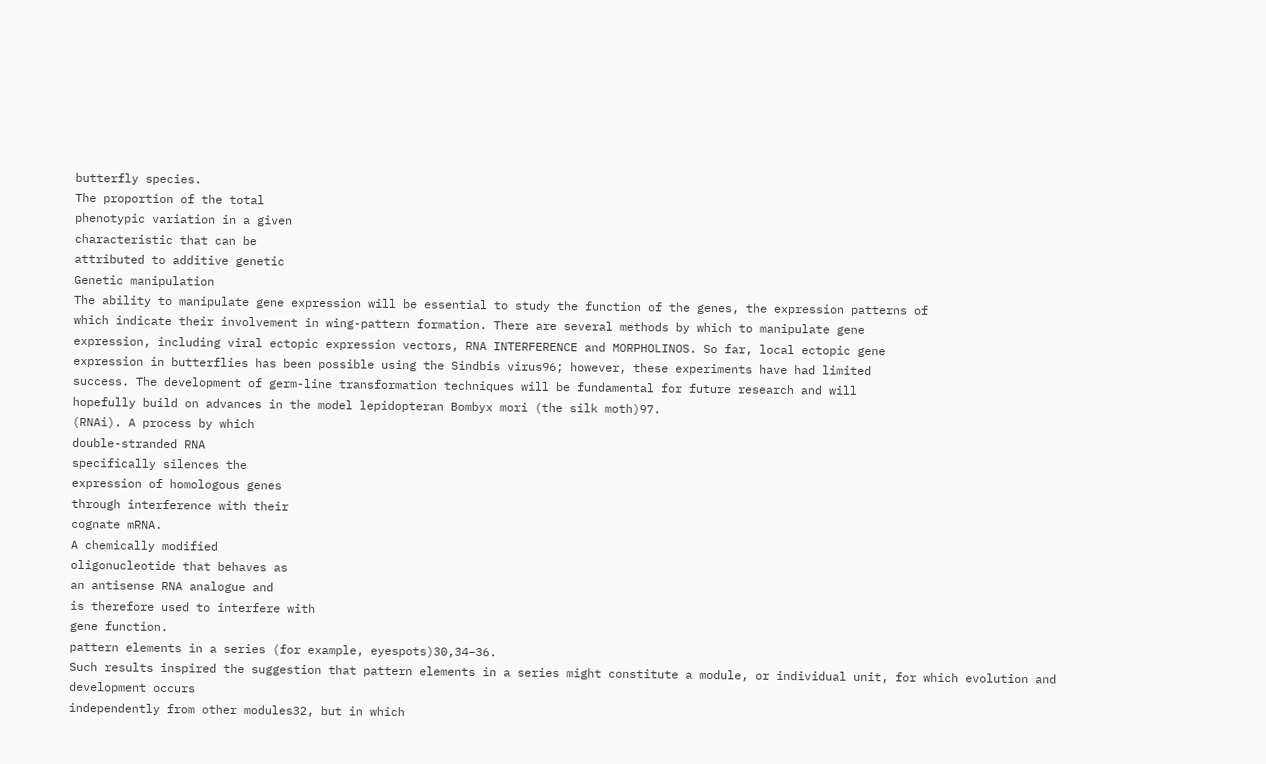butterfly species.
The proportion of the total
phenotypic variation in a given
characteristic that can be
attributed to additive genetic
Genetic manipulation
The ability to manipulate gene expression will be essential to study the function of the genes, the expression patterns of
which indicate their involvement in wing-pattern formation. There are several methods by which to manipulate gene
expression, including viral ectopic expression vectors, RNA INTERFERENCE and MORPHOLINOS. So far, local ectopic gene
expression in butterflies has been possible using the Sindbis virus96; however, these experiments have had limited
success. The development of germ-line transformation techniques will be fundamental for future research and will
hopefully build on advances in the model lepidopteran Bombyx mori (the silk moth)97.
(RNAi). A process by which
double-stranded RNA
specifically silences the
expression of homologous genes
through interference with their
cognate mRNA.
A chemically modified
oligonucleotide that behaves as
an antisense RNA analogue and
is therefore used to interfere with
gene function.
pattern elements in a series (for example, eyespots)30,34–36.
Such results inspired the suggestion that pattern elements in a series might constitute a module, or individual unit, for which evolution and development occurs
independently from other modules32, but in which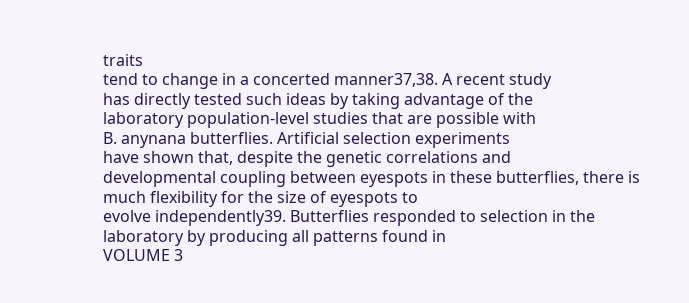traits
tend to change in a concerted manner37,38. A recent study
has directly tested such ideas by taking advantage of the
laboratory population-level studies that are possible with
B. anynana butterflies. Artificial selection experiments
have shown that, despite the genetic correlations and
developmental coupling between eyespots in these butterflies, there is much flexibility for the size of eyespots to
evolve independently39. Butterflies responded to selection in the laboratory by producing all patterns found in
VOLUME 3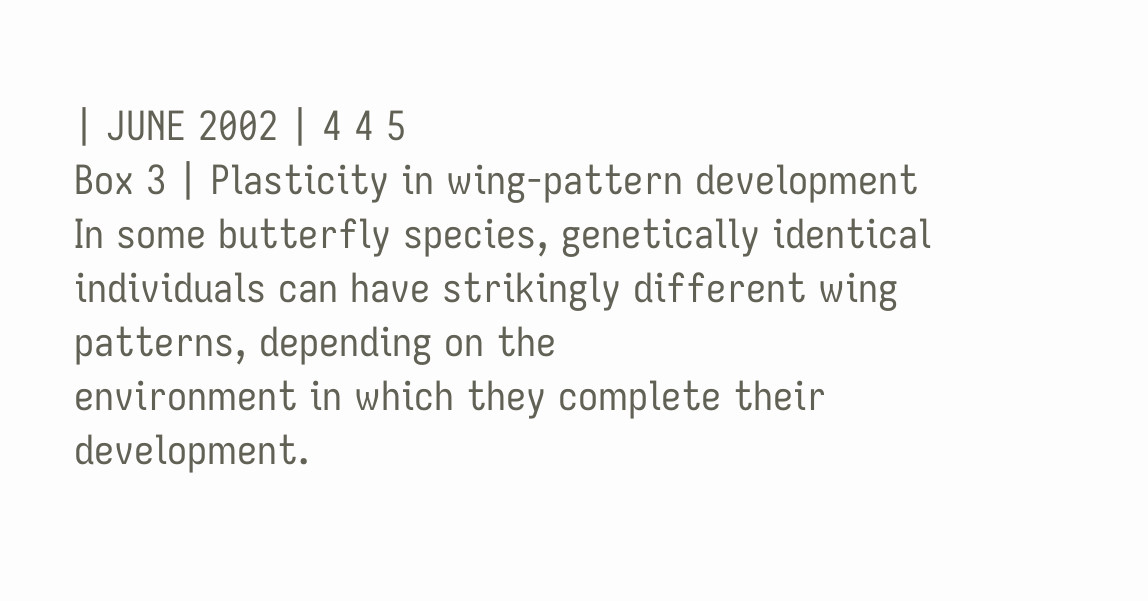| JUNE 2002 | 4 4 5
Box 3 | Plasticity in wing-pattern development
In some butterfly species, genetically identical individuals can have strikingly different wing patterns, depending on the
environment in which they complete their development.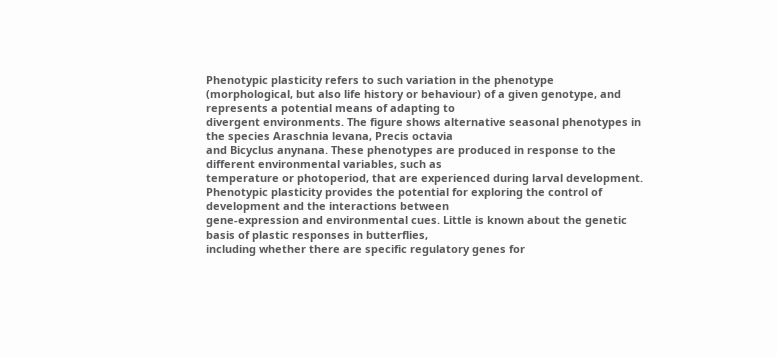Phenotypic plasticity refers to such variation in the phenotype
(morphological, but also life history or behaviour) of a given genotype, and represents a potential means of adapting to
divergent environments. The figure shows alternative seasonal phenotypes in the species Araschnia levana, Precis octavia
and Bicyclus anynana. These phenotypes are produced in response to the different environmental variables, such as
temperature or photoperiod, that are experienced during larval development.
Phenotypic plasticity provides the potential for exploring the control of development and the interactions between
gene-expression and environmental cues. Little is known about the genetic basis of plastic responses in butterflies,
including whether there are specific regulatory genes for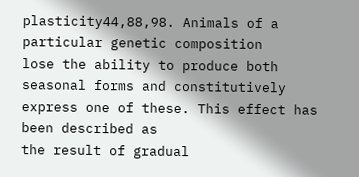plasticity44,88,98. Animals of a particular genetic composition
lose the ability to produce both seasonal forms and constitutively express one of these. This effect has been described as
the result of gradual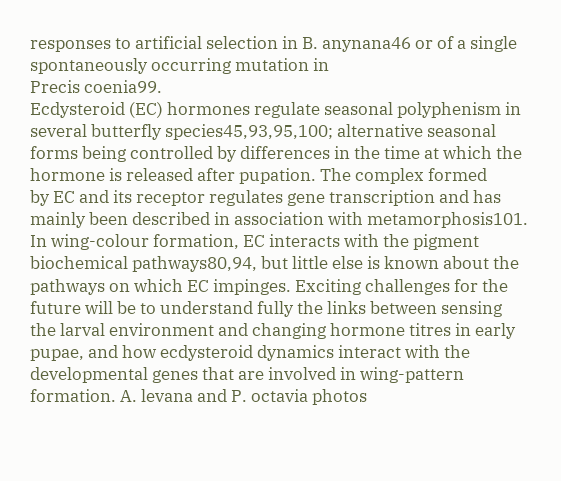responses to artificial selection in B. anynana46 or of a single spontaneously occurring mutation in
Precis coenia99.
Ecdysteroid (EC) hormones regulate seasonal polyphenism in several butterfly species45,93,95,100; alternative seasonal
forms being controlled by differences in the time at which the hormone is released after pupation. The complex formed
by EC and its receptor regulates gene transcription and has mainly been described in association with metamorphosis101.
In wing-colour formation, EC interacts with the pigment biochemical pathways80,94, but little else is known about the
pathways on which EC impinges. Exciting challenges for the future will be to understand fully the links between sensing
the larval environment and changing hormone titres in early pupae, and how ecdysteroid dynamics interact with the
developmental genes that are involved in wing-pattern formation. A. levana and P. octavia photos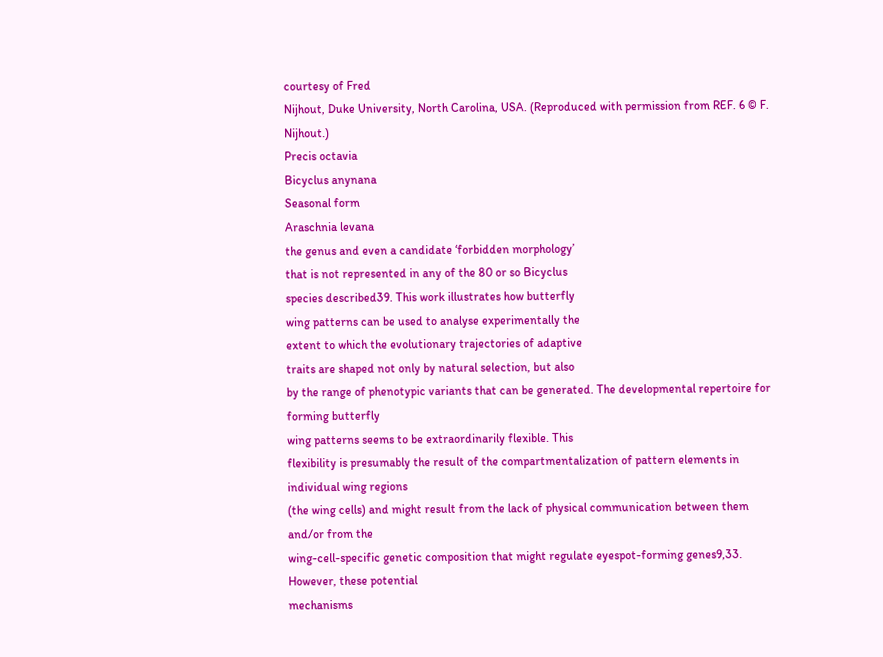courtesy of Fred
Nijhout, Duke University, North Carolina, USA. (Reproduced with permission from REF. 6 © F. Nijhout.)
Precis octavia
Bicyclus anynana
Seasonal form
Araschnia levana
the genus and even a candidate ‘forbidden morphology’
that is not represented in any of the 80 or so Bicyclus
species described39. This work illustrates how butterfly
wing patterns can be used to analyse experimentally the
extent to which the evolutionary trajectories of adaptive
traits are shaped not only by natural selection, but also
by the range of phenotypic variants that can be generated. The developmental repertoire for forming butterfly
wing patterns seems to be extraordinarily flexible. This
flexibility is presumably the result of the compartmentalization of pattern elements in individual wing regions
(the wing cells) and might result from the lack of physical communication between them and/or from the
wing-cell-specific genetic composition that might regulate eyespot-forming genes9,33. However, these potential
mechanisms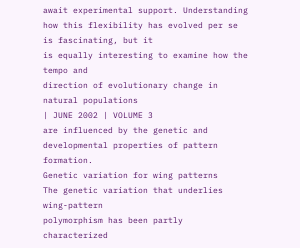await experimental support. Understanding
how this flexibility has evolved per se is fascinating, but it
is equally interesting to examine how the tempo and
direction of evolutionary change in natural populations
| JUNE 2002 | VOLUME 3
are influenced by the genetic and developmental properties of pattern formation.
Genetic variation for wing patterns
The genetic variation that underlies wing-pattern
polymorphism has been partly characterized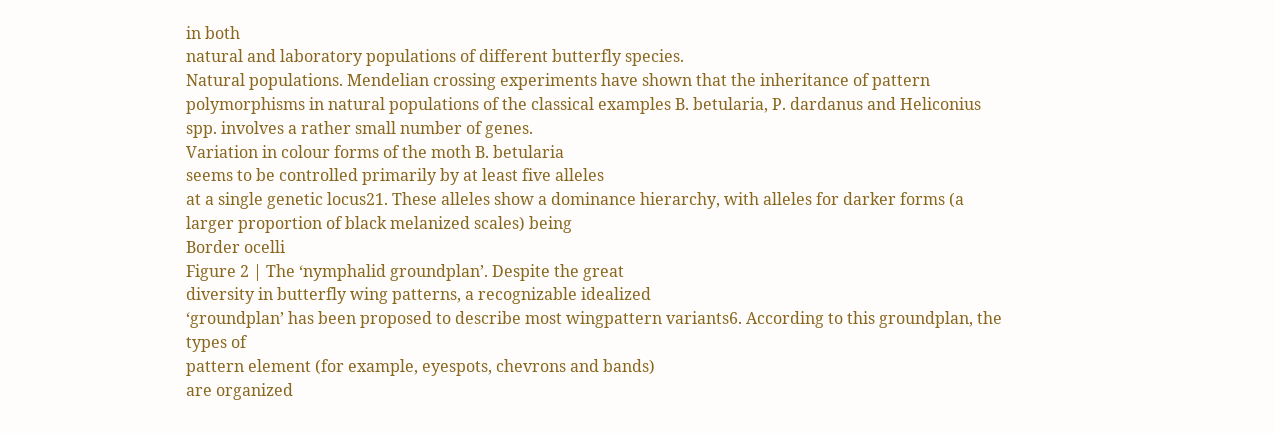in both
natural and laboratory populations of different butterfly species.
Natural populations. Mendelian crossing experiments have shown that the inheritance of pattern
polymorphisms in natural populations of the classical examples B. betularia, P. dardanus and Heliconius
spp. involves a rather small number of genes.
Variation in colour forms of the moth B. betularia
seems to be controlled primarily by at least five alleles
at a single genetic locus21. These alleles show a dominance hierarchy, with alleles for darker forms (a
larger proportion of black melanized scales) being
Border ocelli
Figure 2 | The ‘nymphalid groundplan’. Despite the great
diversity in butterfly wing patterns, a recognizable idealized
‘groundplan’ has been proposed to describe most wingpattern variants6. According to this groundplan, the types of
pattern element (for example, eyespots, chevrons and bands)
are organized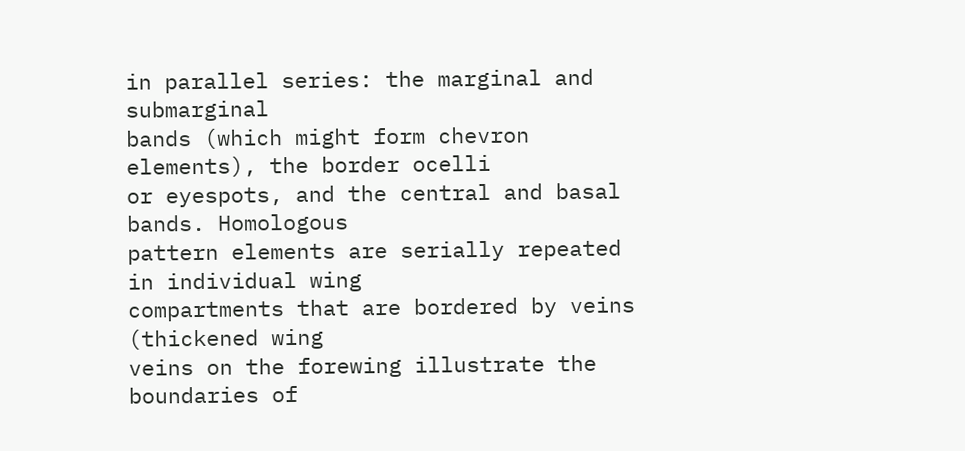in parallel series: the marginal and submarginal
bands (which might form chevron elements), the border ocelli
or eyespots, and the central and basal bands. Homologous
pattern elements are serially repeated in individual wing
compartments that are bordered by veins (thickened wing
veins on the forewing illustrate the boundaries of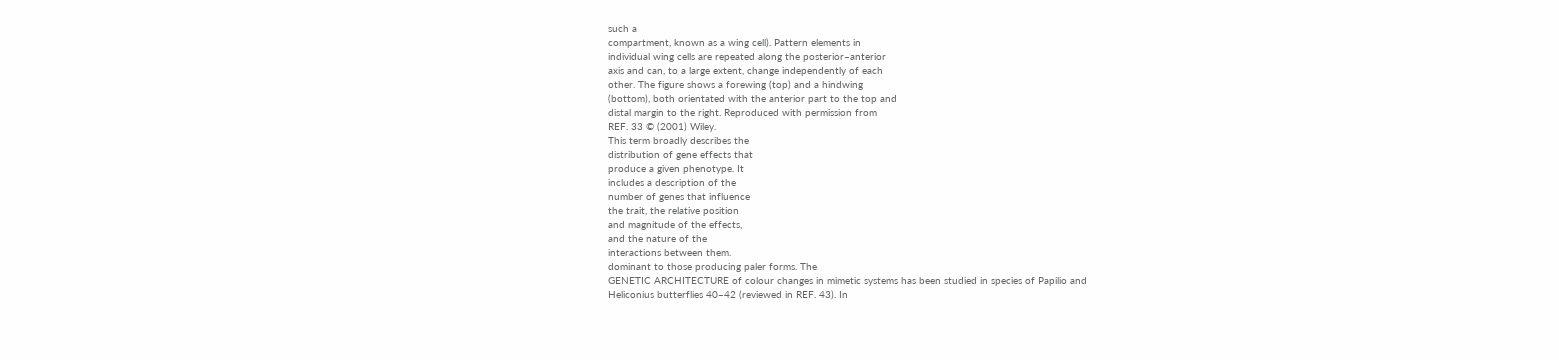such a
compartment, known as a wing cell). Pattern elements in
individual wing cells are repeated along the posterior–anterior
axis and can, to a large extent, change independently of each
other. The figure shows a forewing (top) and a hindwing
(bottom), both orientated with the anterior part to the top and
distal margin to the right. Reproduced with permission from
REF. 33 © (2001) Wiley.
This term broadly describes the
distribution of gene effects that
produce a given phenotype. It
includes a description of the
number of genes that influence
the trait, the relative position
and magnitude of the effects,
and the nature of the
interactions between them.
dominant to those producing paler forms. The
GENETIC ARCHITECTURE of colour changes in mimetic systems has been studied in species of Papilio and
Heliconius butterflies 40–42 (reviewed in REF. 43). In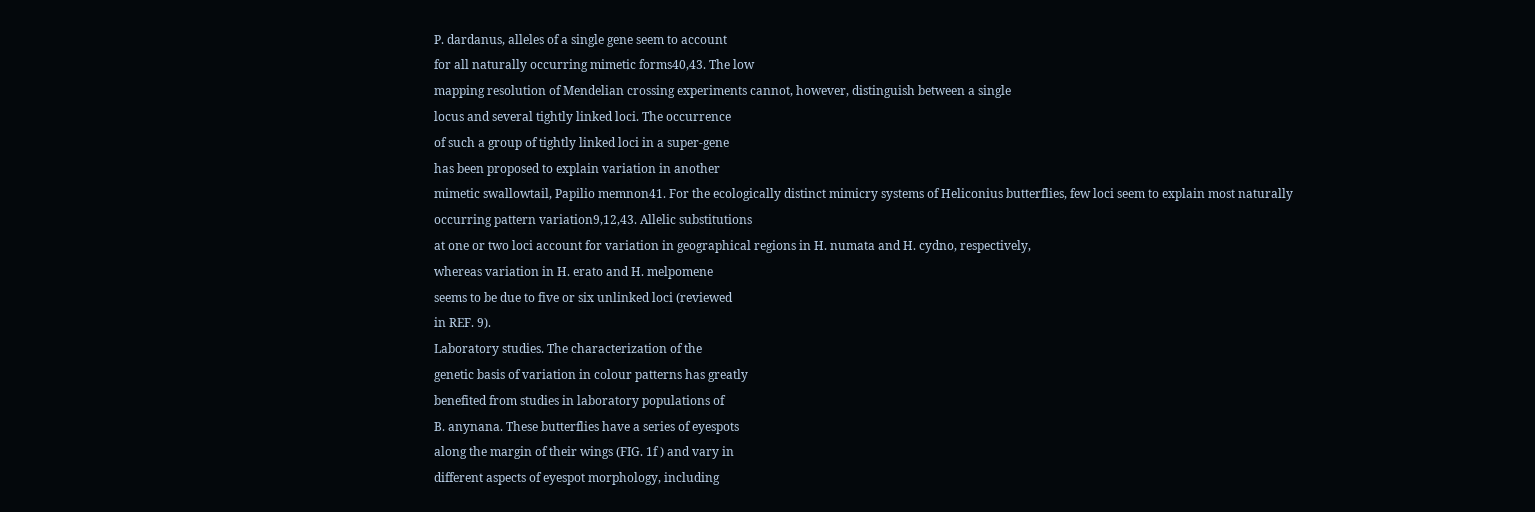P. dardanus, alleles of a single gene seem to account
for all naturally occurring mimetic forms40,43. The low
mapping resolution of Mendelian crossing experiments cannot, however, distinguish between a single
locus and several tightly linked loci. The occurrence
of such a group of tightly linked loci in a super-gene
has been proposed to explain variation in another
mimetic swallowtail, Papilio memnon41. For the ecologically distinct mimicry systems of Heliconius butterflies, few loci seem to explain most naturally
occurring pattern variation9,12,43. Allelic substitutions
at one or two loci account for variation in geographical regions in H. numata and H. cydno, respectively,
whereas variation in H. erato and H. melpomene
seems to be due to five or six unlinked loci (reviewed
in REF. 9).
Laboratory studies. The characterization of the
genetic basis of variation in colour patterns has greatly
benefited from studies in laboratory populations of
B. anynana. These butterflies have a series of eyespots
along the margin of their wings (FIG. 1f ) and vary in
different aspects of eyespot morphology, including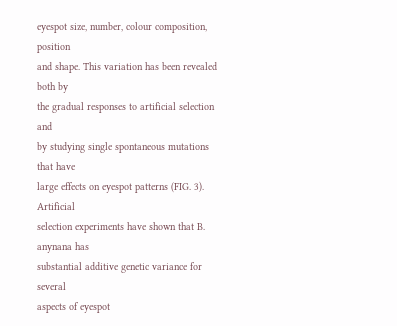eyespot size, number, colour composition, position
and shape. This variation has been revealed both by
the gradual responses to artificial selection and
by studying single spontaneous mutations that have
large effects on eyespot patterns (FIG. 3). Artificial
selection experiments have shown that B. anynana has
substantial additive genetic variance for several
aspects of eyespot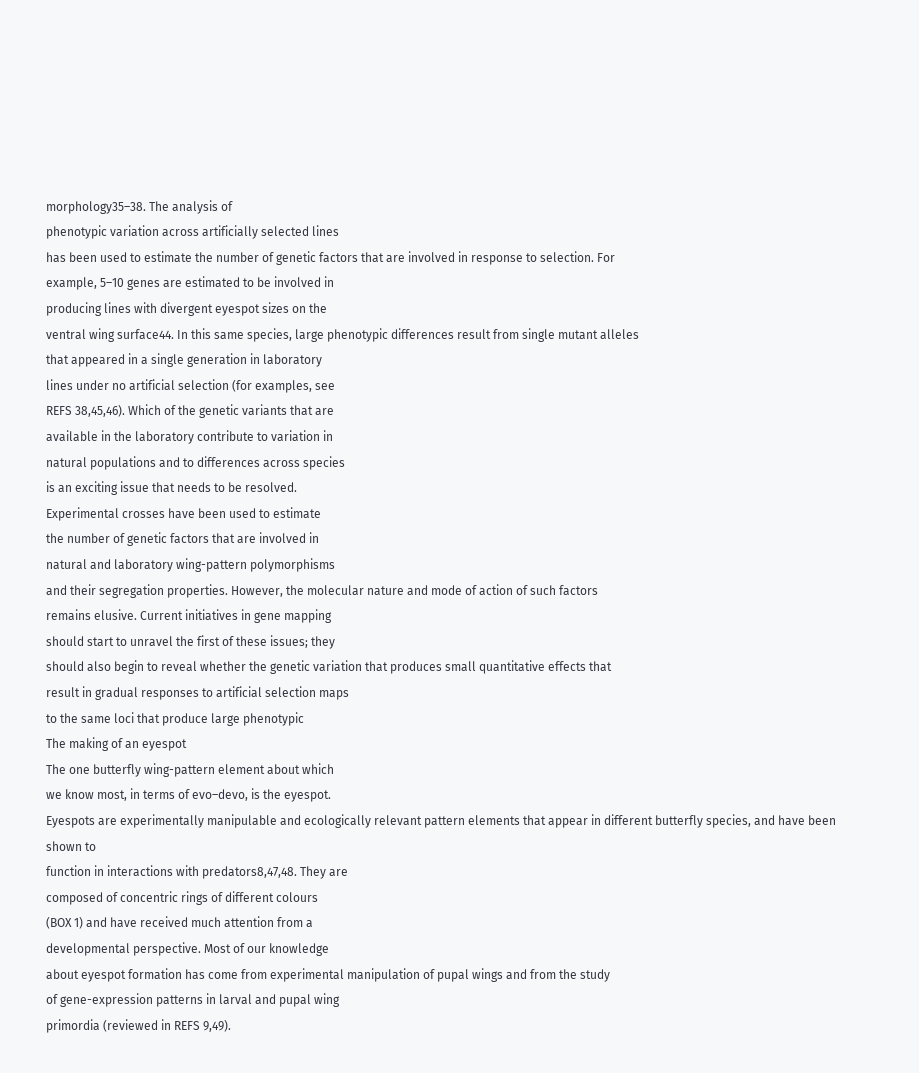morphology35–38. The analysis of
phenotypic variation across artificially selected lines
has been used to estimate the number of genetic factors that are involved in response to selection. For
example, 5–10 genes are estimated to be involved in
producing lines with divergent eyespot sizes on the
ventral wing surface44. In this same species, large phenotypic differences result from single mutant alleles
that appeared in a single generation in laboratory
lines under no artificial selection (for examples, see
REFS 38,45,46). Which of the genetic variants that are
available in the laboratory contribute to variation in
natural populations and to differences across species
is an exciting issue that needs to be resolved.
Experimental crosses have been used to estimate
the number of genetic factors that are involved in
natural and laboratory wing-pattern polymorphisms
and their segregation properties. However, the molecular nature and mode of action of such factors
remains elusive. Current initiatives in gene mapping
should start to unravel the first of these issues; they
should also begin to reveal whether the genetic variation that produces small quantitative effects that
result in gradual responses to artificial selection maps
to the same loci that produce large phenotypic
The making of an eyespot
The one butterfly wing-pattern element about which
we know most, in terms of evo–devo, is the eyespot.
Eyespots are experimentally manipulable and ecologically relevant pattern elements that appear in different butterfly species, and have been shown to
function in interactions with predators8,47,48. They are
composed of concentric rings of different colours
(BOX 1) and have received much attention from a
developmental perspective. Most of our knowledge
about eyespot formation has come from experimental manipulation of pupal wings and from the study
of gene-expression patterns in larval and pupal wing
primordia (reviewed in REFS 9,49).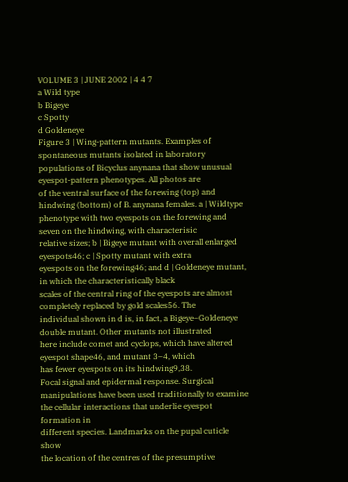VOLUME 3 | JUNE 2002 | 4 4 7
a Wild type
b Bigeye
c Spotty
d Goldeneye
Figure 3 | Wing-pattern mutants. Examples of spontaneous mutants isolated in laboratory
populations of Bicyclus anynana that show unusual eyespot-pattern phenotypes. All photos are
of the ventral surface of the forewing (top) and hindwing (bottom) of B. anynana females. a | Wildtype phenotype with two eyespots on the forewing and seven on the hindwing, with characterisic
relative sizes; b | Bigeye mutant with overall enlarged eyespots46; c | Spotty mutant with extra
eyespots on the forewing46; and d | Goldeneye mutant, in which the characteristically black
scales of the central ring of the eyespots are almost completely replaced by gold scales56. The
individual shown in d is, in fact, a Bigeye–Goldeneye double mutant. Other mutants not illustrated
here include comet and cyclops, which have altered eyespot shape46, and mutant 3–4, which
has fewer eyespots on its hindwing9,38.
Focal signal and epidermal response. Surgical manipulations have been used traditionally to examine the cellular interactions that underlie eyespot formation in
different species. Landmarks on the pupal cuticle show
the location of the centres of the presumptive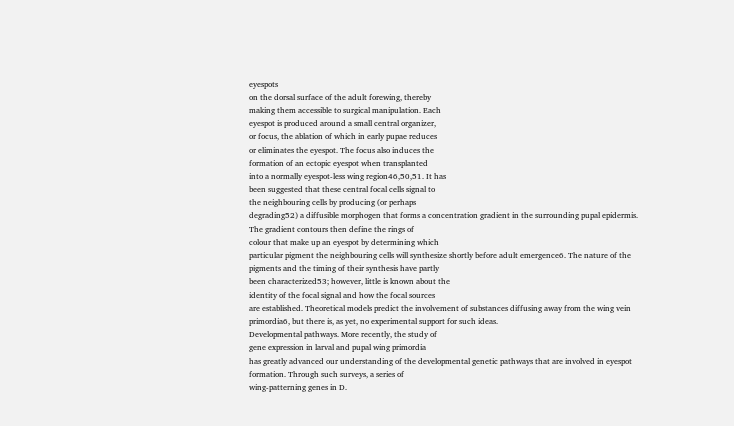eyespots
on the dorsal surface of the adult forewing, thereby
making them accessible to surgical manipulation. Each
eyespot is produced around a small central organizer,
or focus, the ablation of which in early pupae reduces
or eliminates the eyespot. The focus also induces the
formation of an ectopic eyespot when transplanted
into a normally eyespot-less wing region46,50,51. It has
been suggested that these central focal cells signal to
the neighbouring cells by producing (or perhaps
degrading52) a diffusible morphogen that forms a concentration gradient in the surrounding pupal epidermis. The gradient contours then define the rings of
colour that make up an eyespot by determining which
particular pigment the neighbouring cells will synthesize shortly before adult emergence6. The nature of the
pigments and the timing of their synthesis have partly
been characterized53; however, little is known about the
identity of the focal signal and how the focal sources
are established. Theoretical models predict the involvement of substances diffusing away from the wing vein
primordia6, but there is, as yet, no experimental support for such ideas.
Developmental pathways. More recently, the study of
gene expression in larval and pupal wing primordia
has greatly advanced our understanding of the developmental genetic pathways that are involved in eyespot formation. Through such surveys, a series of
wing-patterning genes in D.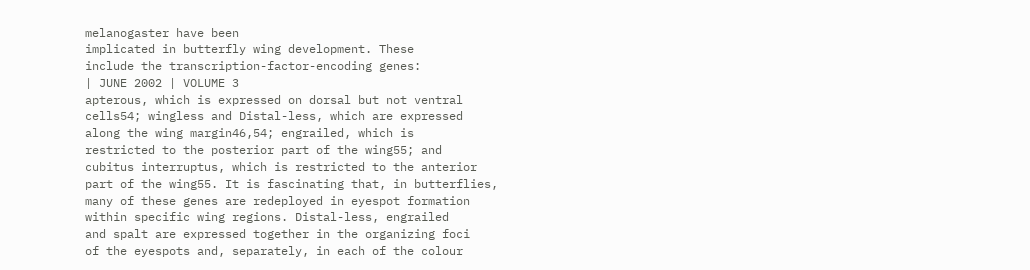melanogaster have been
implicated in butterfly wing development. These
include the transcription-factor-encoding genes:
| JUNE 2002 | VOLUME 3
apterous, which is expressed on dorsal but not ventral
cells54; wingless and Distal-less, which are expressed
along the wing margin46,54; engrailed, which is
restricted to the posterior part of the wing55; and
cubitus interruptus, which is restricted to the anterior
part of the wing55. It is fascinating that, in butterflies,
many of these genes are redeployed in eyespot formation within specific wing regions. Distal-less, engrailed
and spalt are expressed together in the organizing foci
of the eyespots and, separately, in each of the colour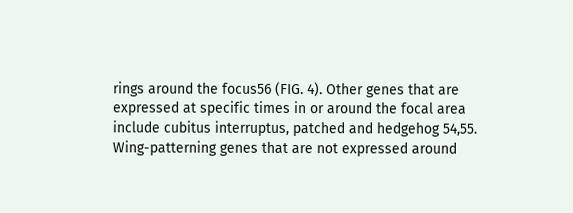rings around the focus56 (FIG. 4). Other genes that are
expressed at specific times in or around the focal area
include cubitus interruptus, patched and hedgehog 54,55.
Wing-patterning genes that are not expressed around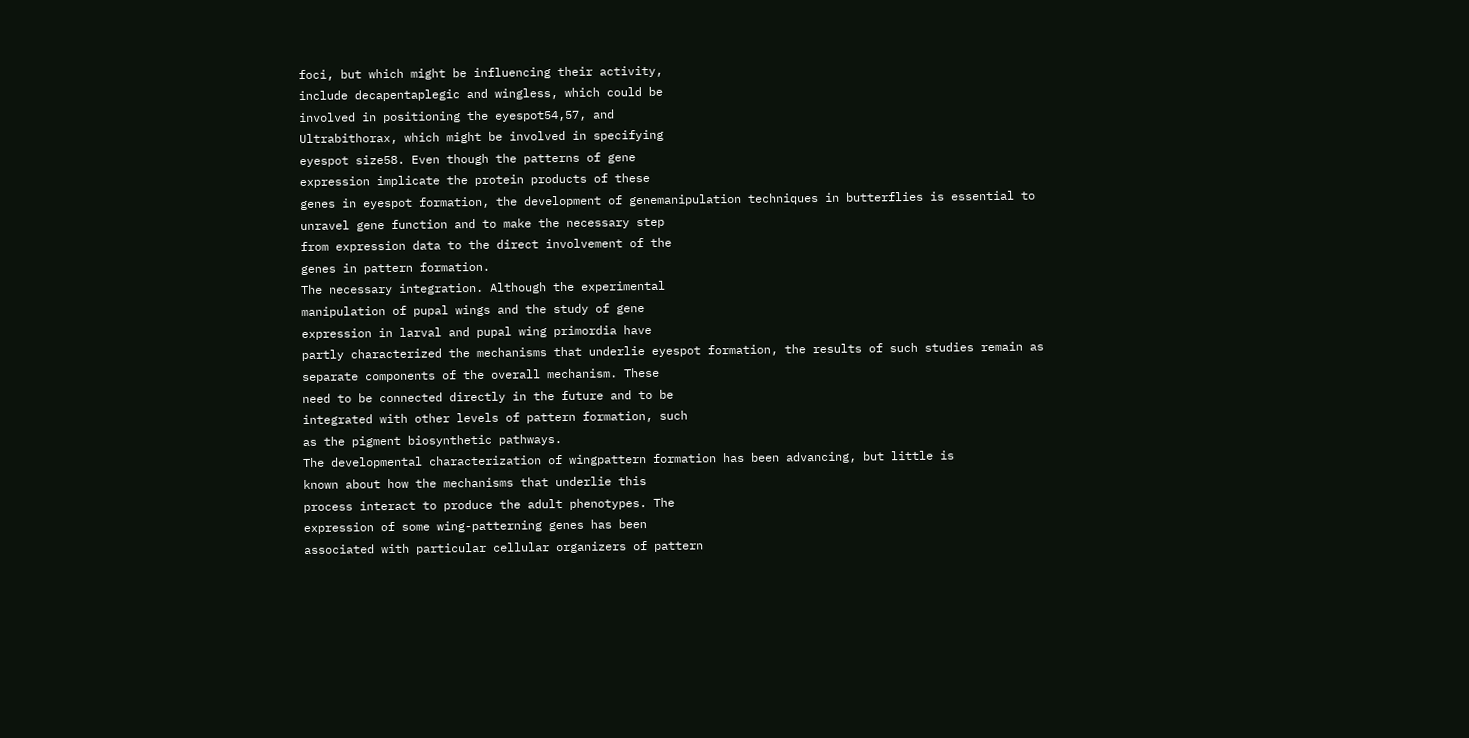foci, but which might be influencing their activity,
include decapentaplegic and wingless, which could be
involved in positioning the eyespot54,57, and
Ultrabithorax, which might be involved in specifying
eyespot size58. Even though the patterns of gene
expression implicate the protein products of these
genes in eyespot formation, the development of genemanipulation techniques in butterflies is essential to
unravel gene function and to make the necessary step
from expression data to the direct involvement of the
genes in pattern formation.
The necessary integration. Although the experimental
manipulation of pupal wings and the study of gene
expression in larval and pupal wing primordia have
partly characterized the mechanisms that underlie eyespot formation, the results of such studies remain as
separate components of the overall mechanism. These
need to be connected directly in the future and to be
integrated with other levels of pattern formation, such
as the pigment biosynthetic pathways.
The developmental characterization of wingpattern formation has been advancing, but little is
known about how the mechanisms that underlie this
process interact to produce the adult phenotypes. The
expression of some wing-patterning genes has been
associated with particular cellular organizers of pattern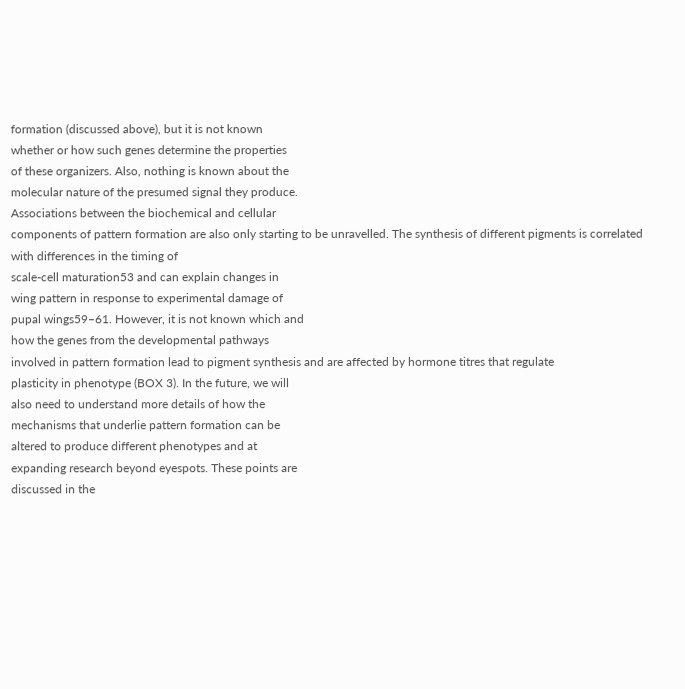formation (discussed above), but it is not known
whether or how such genes determine the properties
of these organizers. Also, nothing is known about the
molecular nature of the presumed signal they produce.
Associations between the biochemical and cellular
components of pattern formation are also only starting to be unravelled. The synthesis of different pigments is correlated with differences in the timing of
scale-cell maturation53 and can explain changes in
wing pattern in response to experimental damage of
pupal wings59–61. However, it is not known which and
how the genes from the developmental pathways
involved in pattern formation lead to pigment synthesis and are affected by hormone titres that regulate
plasticity in phenotype (BOX 3). In the future, we will
also need to understand more details of how the
mechanisms that underlie pattern formation can be
altered to produce different phenotypes and at
expanding research beyond eyespots. These points are
discussed in the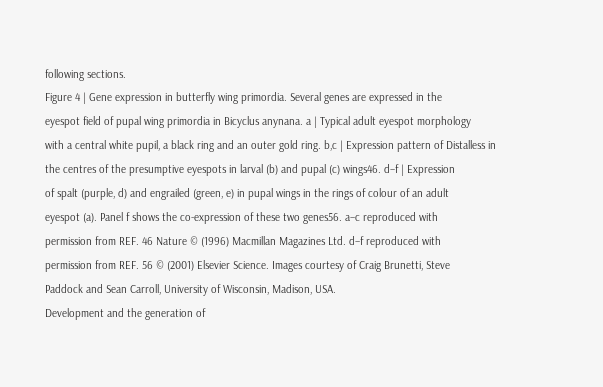following sections.
Figure 4 | Gene expression in butterfly wing primordia. Several genes are expressed in the
eyespot field of pupal wing primordia in Bicyclus anynana. a | Typical adult eyespot morphology
with a central white pupil, a black ring and an outer gold ring. b,c | Expression pattern of Distalless in the centres of the presumptive eyespots in larval (b) and pupal (c) wings46. d–f | Expression
of spalt (purple, d) and engrailed (green, e) in pupal wings in the rings of colour of an adult
eyespot (a). Panel f shows the co-expression of these two genes56. a–c reproduced with
permission from REF. 46 Nature © (1996) Macmillan Magazines Ltd. d–f reproduced with
permission from REF. 56 © (2001) Elsevier Science. Images courtesy of Craig Brunetti, Steve
Paddock and Sean Carroll, University of Wisconsin, Madison, USA.
Development and the generation of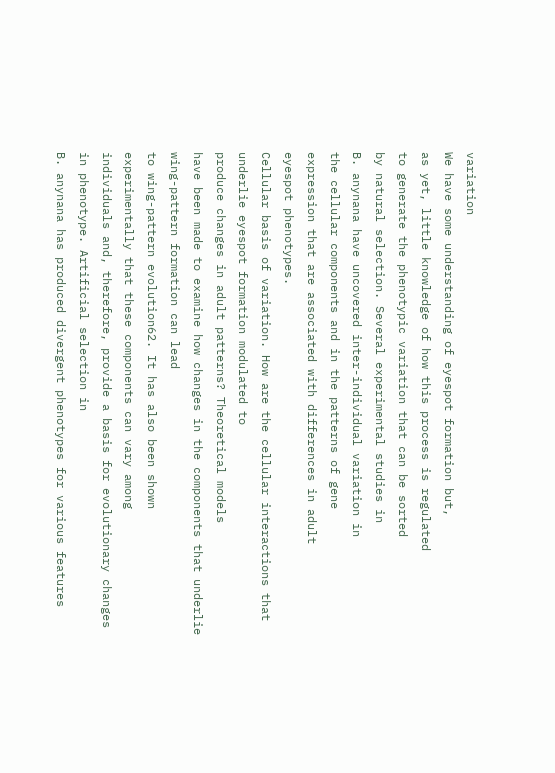variation
We have some understanding of eyespot formation but,
as yet, little knowledge of how this process is regulated
to generate the phenotypic variation that can be sorted
by natural selection. Several experimental studies in
B. anynana have uncovered inter-individual variation in
the cellular components and in the patterns of gene
expression that are associated with differences in adult
eyespot phenotypes.
Cellular basis of variation. How are the cellular interactions that underlie eyespot formation modulated to
produce changes in adult patterns? Theoretical models
have been made to examine how changes in the components that underlie wing-pattern formation can lead
to wing-pattern evolution62. It has also been shown
experimentally that these components can vary among
individuals and, therefore, provide a basis for evolutionary changes in phenotype. Artificial selection in
B. anynana has produced divergent phenotypes for various features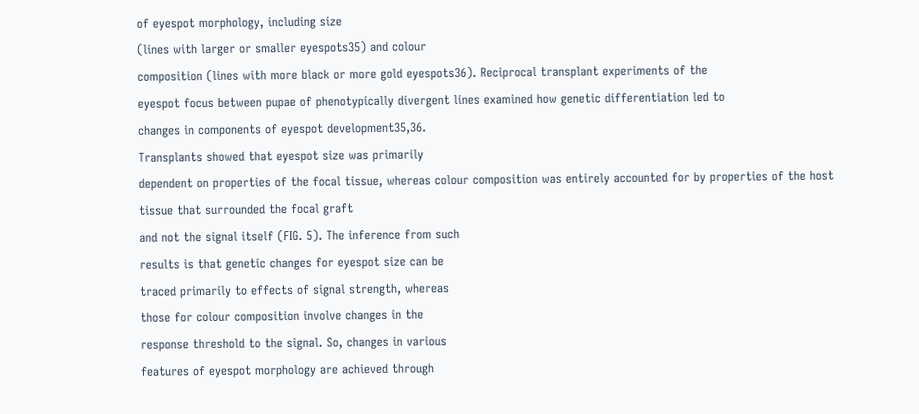of eyespot morphology, including size
(lines with larger or smaller eyespots35) and colour
composition (lines with more black or more gold eyespots36). Reciprocal transplant experiments of the
eyespot focus between pupae of phenotypically divergent lines examined how genetic differentiation led to
changes in components of eyespot development35,36.
Transplants showed that eyespot size was primarily
dependent on properties of the focal tissue, whereas colour composition was entirely accounted for by properties of the host tissue that surrounded the focal graft
and not the signal itself (FIG. 5). The inference from such
results is that genetic changes for eyespot size can be
traced primarily to effects of signal strength, whereas
those for colour composition involve changes in the
response threshold to the signal. So, changes in various
features of eyespot morphology are achieved through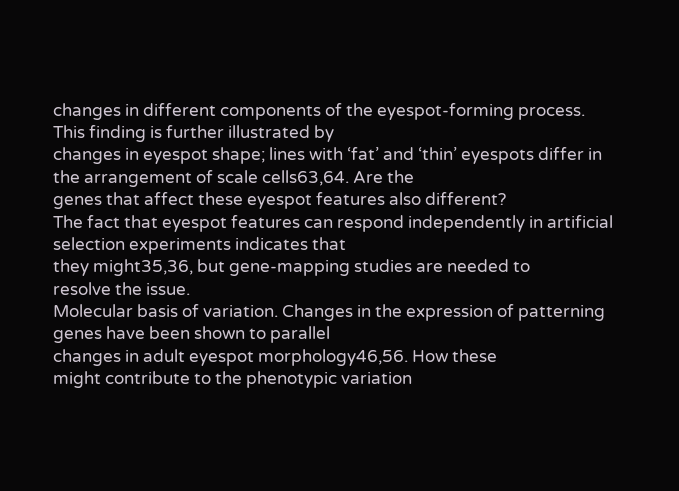changes in different components of the eyespot-forming process. This finding is further illustrated by
changes in eyespot shape; lines with ‘fat’ and ‘thin’ eyespots differ in the arrangement of scale cells63,64. Are the
genes that affect these eyespot features also different?
The fact that eyespot features can respond independently in artificial selection experiments indicates that
they might35,36, but gene-mapping studies are needed to
resolve the issue.
Molecular basis of variation. Changes in the expression of patterning genes have been shown to parallel
changes in adult eyespot morphology46,56. How these
might contribute to the phenotypic variation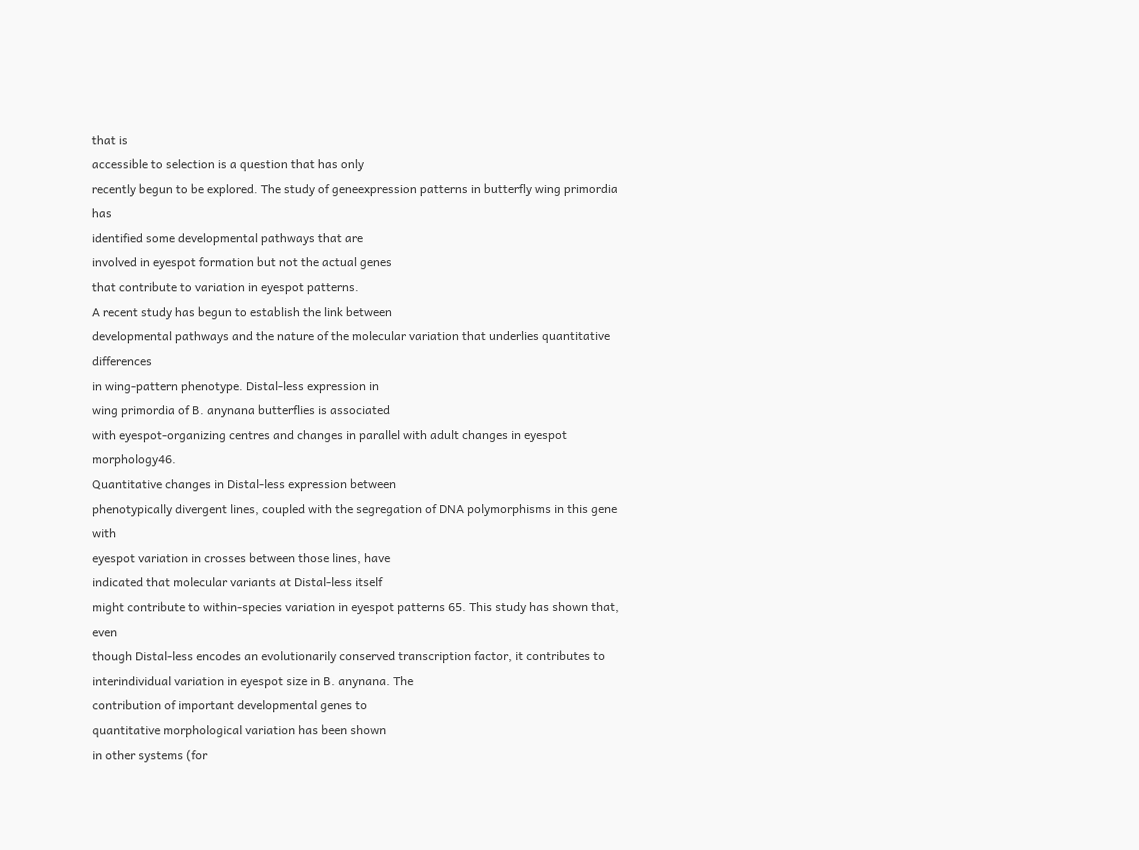that is
accessible to selection is a question that has only
recently begun to be explored. The study of geneexpression patterns in butterfly wing primordia has
identified some developmental pathways that are
involved in eyespot formation but not the actual genes
that contribute to variation in eyespot patterns.
A recent study has begun to establish the link between
developmental pathways and the nature of the molecular variation that underlies quantitative differences
in wing-pattern phenotype. Distal-less expression in
wing primordia of B. anynana butterflies is associated
with eyespot-organizing centres and changes in parallel with adult changes in eyespot morphology46.
Quantitative changes in Distal-less expression between
phenotypically divergent lines, coupled with the segregation of DNA polymorphisms in this gene with
eyespot variation in crosses between those lines, have
indicated that molecular variants at Distal-less itself
might contribute to within-species variation in eyespot patterns 65. This study has shown that, even
though Distal-less encodes an evolutionarily conserved transcription factor, it contributes to interindividual variation in eyespot size in B. anynana. The
contribution of important developmental genes to
quantitative morphological variation has been shown
in other systems (for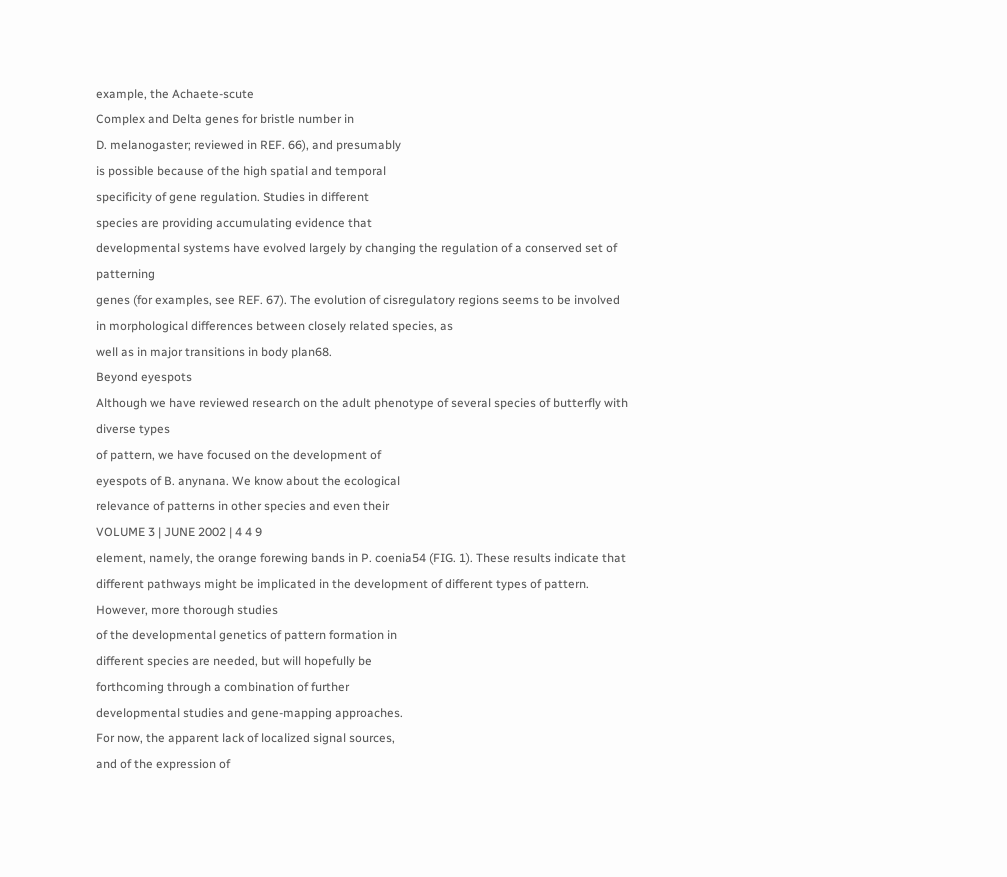example, the Achaete-scute
Complex and Delta genes for bristle number in
D. melanogaster; reviewed in REF. 66), and presumably
is possible because of the high spatial and temporal
specificity of gene regulation. Studies in different
species are providing accumulating evidence that
developmental systems have evolved largely by changing the regulation of a conserved set of patterning
genes (for examples, see REF. 67). The evolution of cisregulatory regions seems to be involved in morphological differences between closely related species, as
well as in major transitions in body plan68.
Beyond eyespots
Although we have reviewed research on the adult phenotype of several species of butterfly with diverse types
of pattern, we have focused on the development of
eyespots of B. anynana. We know about the ecological
relevance of patterns in other species and even their
VOLUME 3 | JUNE 2002 | 4 4 9
element, namely, the orange forewing bands in P. coenia54 (FIG. 1). These results indicate that different pathways might be implicated in the development of different types of pattern. However, more thorough studies
of the developmental genetics of pattern formation in
different species are needed, but will hopefully be
forthcoming through a combination of further
developmental studies and gene-mapping approaches.
For now, the apparent lack of localized signal sources,
and of the expression of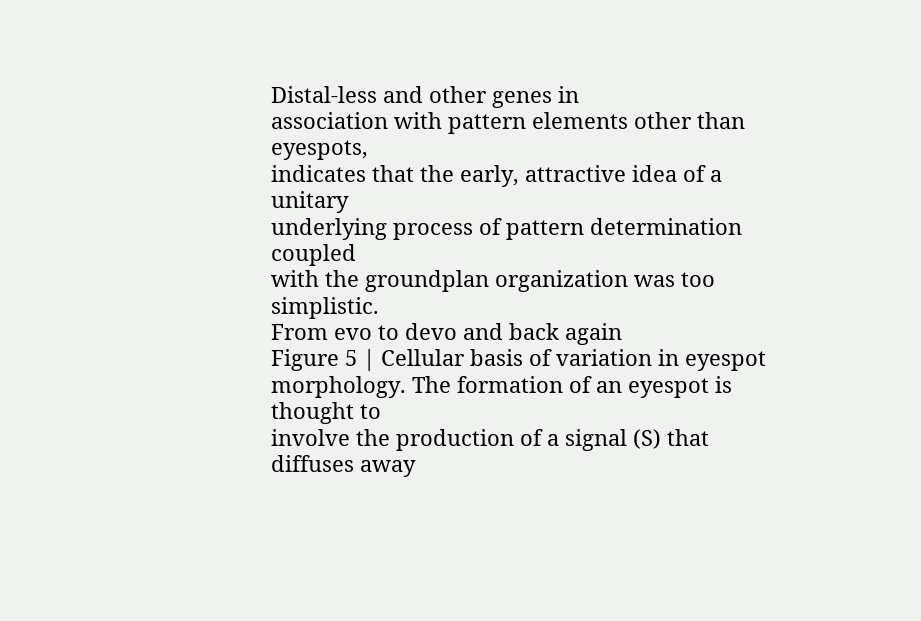Distal-less and other genes in
association with pattern elements other than eyespots,
indicates that the early, attractive idea of a unitary
underlying process of pattern determination coupled
with the groundplan organization was too simplistic.
From evo to devo and back again
Figure 5 | Cellular basis of variation in eyespot
morphology. The formation of an eyespot is thought to
involve the production of a signal (S) that diffuses away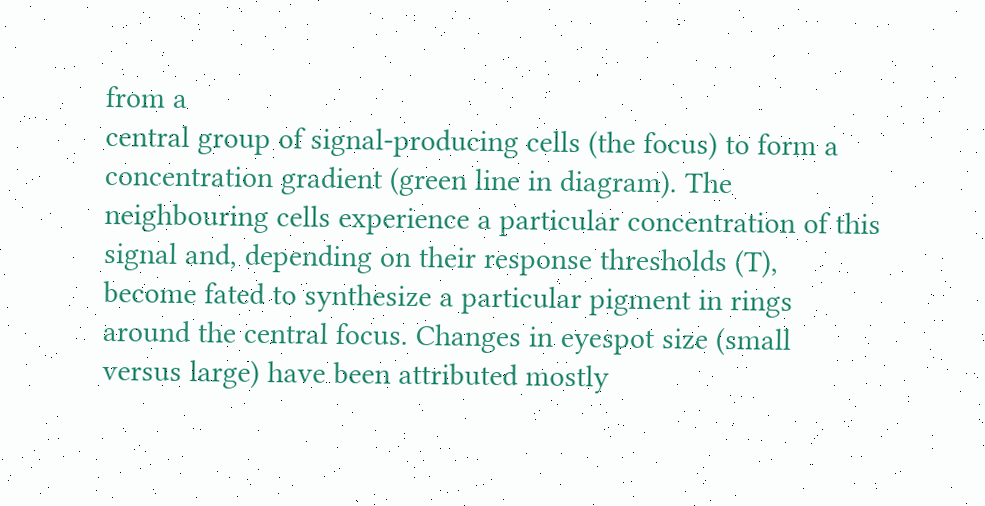from a
central group of signal-producing cells (the focus) to form a
concentration gradient (green line in diagram). The
neighbouring cells experience a particular concentration of this
signal and, depending on their response thresholds (T),
become fated to synthesize a particular pigment in rings
around the central focus. Changes in eyespot size (small
versus large) have been attributed mostly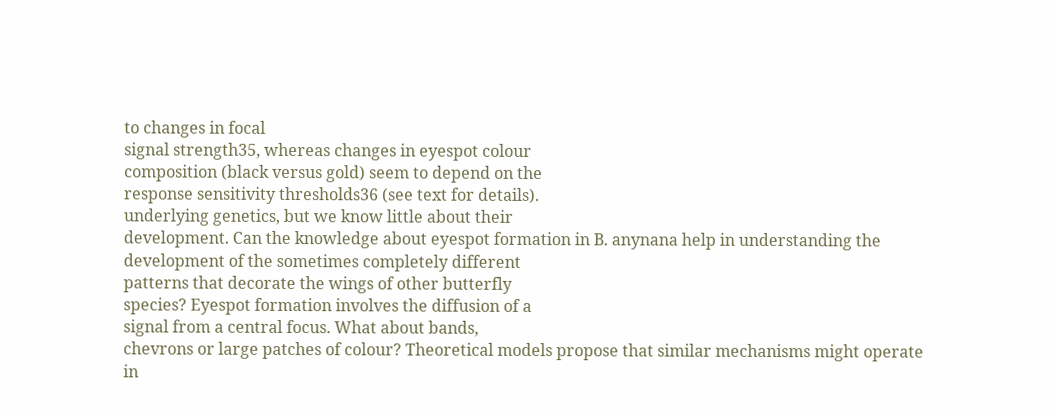to changes in focal
signal strength35, whereas changes in eyespot colour
composition (black versus gold) seem to depend on the
response sensitivity thresholds36 (see text for details).
underlying genetics, but we know little about their
development. Can the knowledge about eyespot formation in B. anynana help in understanding the development of the sometimes completely different
patterns that decorate the wings of other butterfly
species? Eyespot formation involves the diffusion of a
signal from a central focus. What about bands,
chevrons or large patches of colour? Theoretical models propose that similar mechanisms might operate in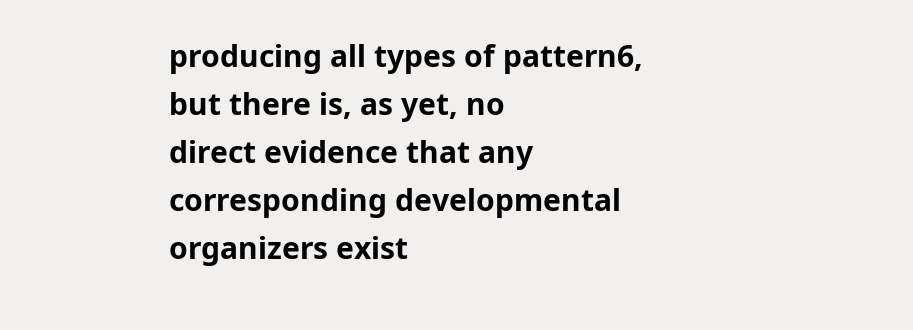producing all types of pattern6, but there is, as yet, no
direct evidence that any corresponding developmental
organizers exist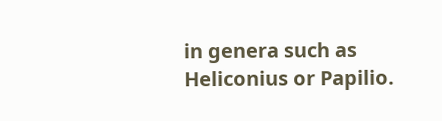in genera such as Heliconius or Papilio.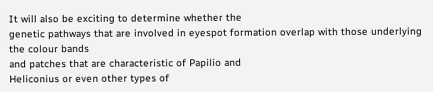It will also be exciting to determine whether the
genetic pathways that are involved in eyespot formation overlap with those underlying the colour bands
and patches that are characteristic of Papilio and
Heliconius or even other types of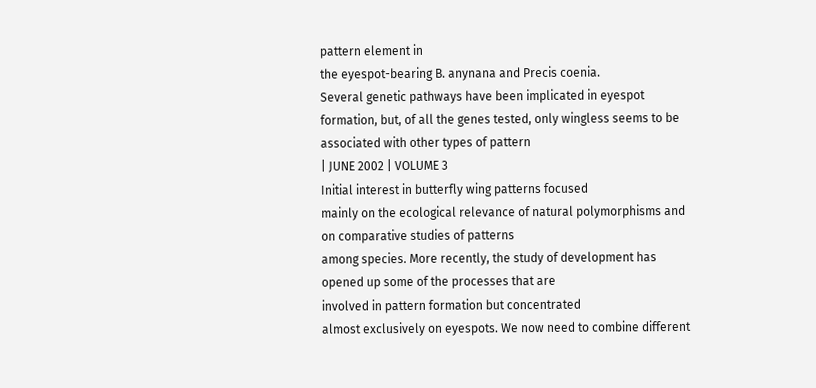pattern element in
the eyespot-bearing B. anynana and Precis coenia.
Several genetic pathways have been implicated in eyespot formation, but, of all the genes tested, only wingless seems to be associated with other types of pattern
| JUNE 2002 | VOLUME 3
Initial interest in butterfly wing patterns focused
mainly on the ecological relevance of natural polymorphisms and on comparative studies of patterns
among species. More recently, the study of development has opened up some of the processes that are
involved in pattern formation but concentrated
almost exclusively on eyespots. We now need to combine different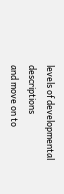levels of developmental descriptions
and move on to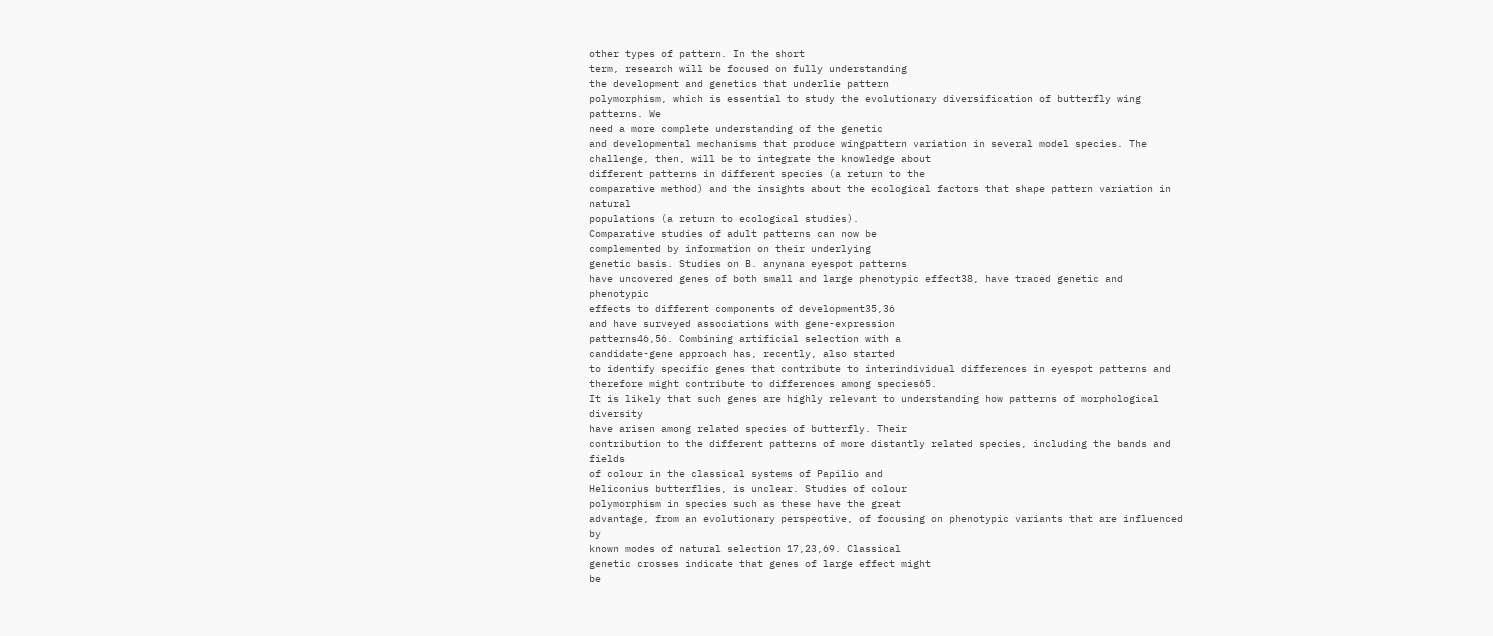other types of pattern. In the short
term, research will be focused on fully understanding
the development and genetics that underlie pattern
polymorphism, which is essential to study the evolutionary diversification of butterfly wing patterns. We
need a more complete understanding of the genetic
and developmental mechanisms that produce wingpattern variation in several model species. The challenge, then, will be to integrate the knowledge about
different patterns in different species (a return to the
comparative method) and the insights about the ecological factors that shape pattern variation in natural
populations (a return to ecological studies).
Comparative studies of adult patterns can now be
complemented by information on their underlying
genetic basis. Studies on B. anynana eyespot patterns
have uncovered genes of both small and large phenotypic effect38, have traced genetic and phenotypic
effects to different components of development35,36
and have surveyed associations with gene-expression
patterns46,56. Combining artificial selection with a
candidate-gene approach has, recently, also started
to identify specific genes that contribute to interindividual differences in eyespot patterns and therefore might contribute to differences among species65.
It is likely that such genes are highly relevant to understanding how patterns of morphological diversity
have arisen among related species of butterfly. Their
contribution to the different patterns of more distantly related species, including the bands and fields
of colour in the classical systems of Papilio and
Heliconius butterflies, is unclear. Studies of colour
polymorphism in species such as these have the great
advantage, from an evolutionary perspective, of focusing on phenotypic variants that are influenced by
known modes of natural selection 17,23,69. Classical
genetic crosses indicate that genes of large effect might
be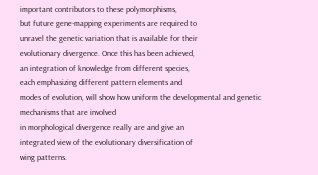important contributors to these polymorphisms,
but future gene-mapping experiments are required to
unravel the genetic variation that is available for their
evolutionary divergence. Once this has been achieved,
an integration of knowledge from different species,
each emphasizing different pattern elements and
modes of evolution, will show how uniform the developmental and genetic mechanisms that are involved
in morphological divergence really are and give an
integrated view of the evolutionary diversification of
wing patterns.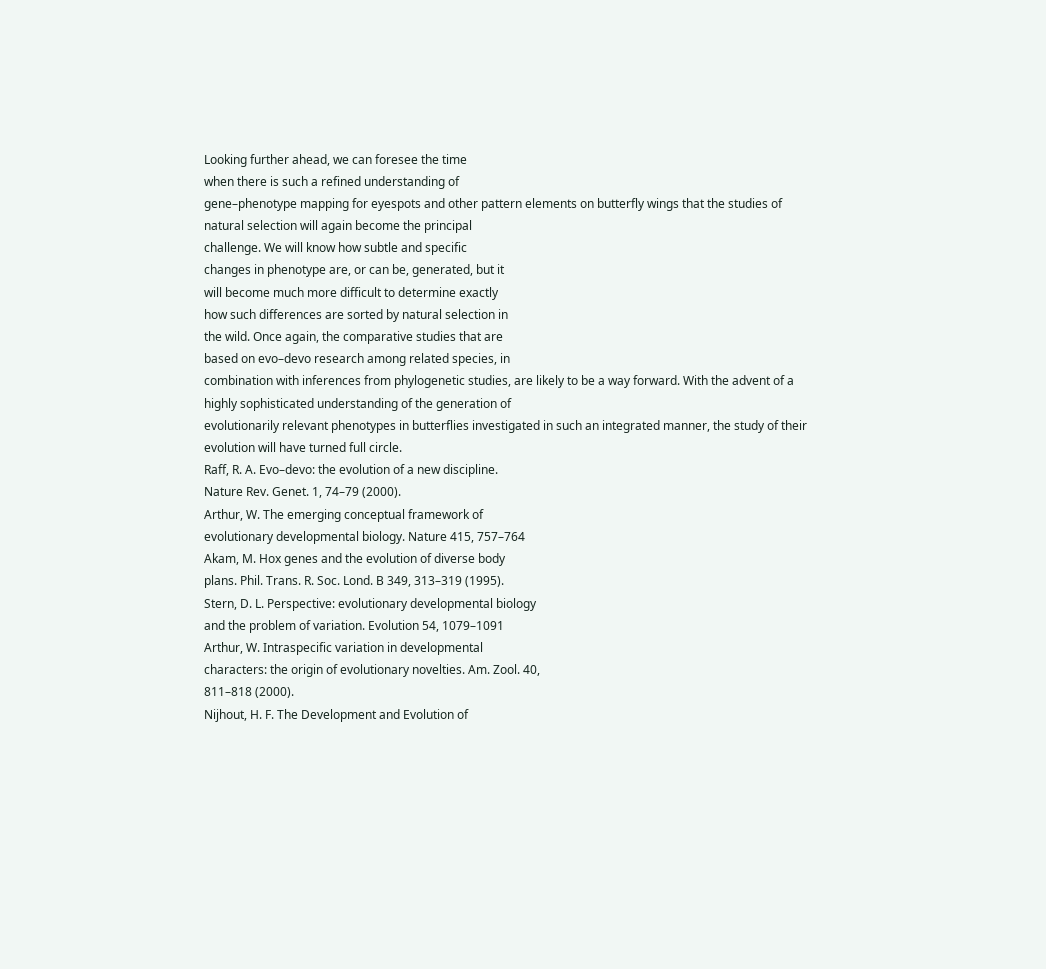Looking further ahead, we can foresee the time
when there is such a refined understanding of
gene–phenotype mapping for eyespots and other pattern elements on butterfly wings that the studies of
natural selection will again become the principal
challenge. We will know how subtle and specific
changes in phenotype are, or can be, generated, but it
will become much more difficult to determine exactly
how such differences are sorted by natural selection in
the wild. Once again, the comparative studies that are
based on evo–devo research among related species, in
combination with inferences from phylogenetic studies, are likely to be a way forward. With the advent of a
highly sophisticated understanding of the generation of
evolutionarily relevant phenotypes in butterflies investigated in such an integrated manner, the study of their
evolution will have turned full circle.
Raff, R. A. Evo–devo: the evolution of a new discipline.
Nature Rev. Genet. 1, 74–79 (2000).
Arthur, W. The emerging conceptual framework of
evolutionary developmental biology. Nature 415, 757–764
Akam, M. Hox genes and the evolution of diverse body
plans. Phil. Trans. R. Soc. Lond. B 349, 313–319 (1995).
Stern, D. L. Perspective: evolutionary developmental biology
and the problem of variation. Evolution 54, 1079–1091
Arthur, W. Intraspecific variation in developmental
characters: the origin of evolutionary novelties. Am. Zool. 40,
811–818 (2000).
Nijhout, H. F. The Development and Evolution of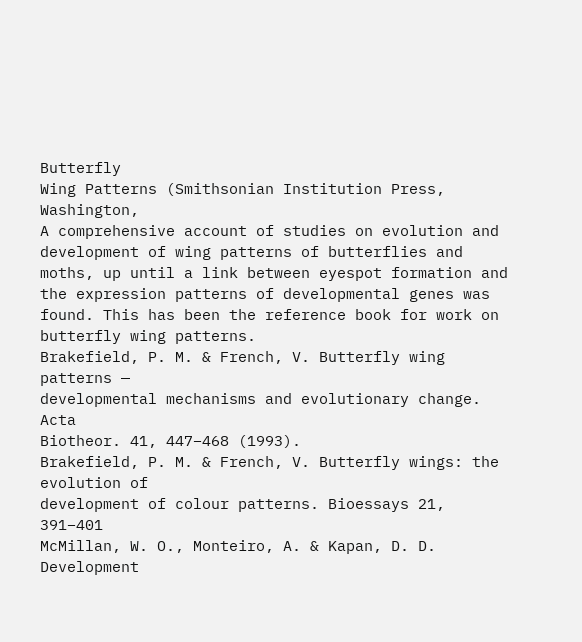Butterfly
Wing Patterns (Smithsonian Institution Press, Washington,
A comprehensive account of studies on evolution and
development of wing patterns of butterflies and
moths, up until a link between eyespot formation and
the expression patterns of developmental genes was
found. This has been the reference book for work on
butterfly wing patterns.
Brakefield, P. M. & French, V. Butterfly wing patterns —
developmental mechanisms and evolutionary change. Acta
Biotheor. 41, 447–468 (1993).
Brakefield, P. M. & French, V. Butterfly wings: the evolution of
development of colour patterns. Bioessays 21, 391–401
McMillan, W. O., Monteiro, A. & Kapan, D. D. Development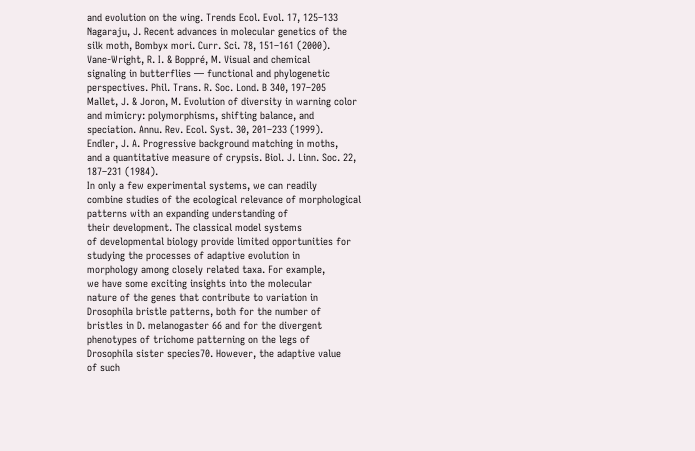and evolution on the wing. Trends Ecol. Evol. 17, 125–133
Nagaraju, J. Recent advances in molecular genetics of the
silk moth, Bombyx mori. Curr. Sci. 78, 151–161 (2000).
Vane-Wright, R. I. & Boppré, M. Visual and chemical
signaling in butterflies — functional and phylogenetic
perspectives. Phil. Trans. R. Soc. Lond. B 340, 197–205
Mallet, J. & Joron, M. Evolution of diversity in warning color
and mimicry: polymorphisms, shifting balance, and
speciation. Annu. Rev. Ecol. Syst. 30, 201–233 (1999).
Endler, J. A. Progressive background matching in moths,
and a quantitative measure of crypsis. Biol. J. Linn. Soc. 22,
187–231 (1984).
In only a few experimental systems, we can readily
combine studies of the ecological relevance of morphological patterns with an expanding understanding of
their development. The classical model systems
of developmental biology provide limited opportunities for studying the processes of adaptive evolution in
morphology among closely related taxa. For example,
we have some exciting insights into the molecular
nature of the genes that contribute to variation in
Drosophila bristle patterns, both for the number of
bristles in D. melanogaster 66 and for the divergent phenotypes of trichome patterning on the legs of
Drosophila sister species70. However, the adaptive value
of such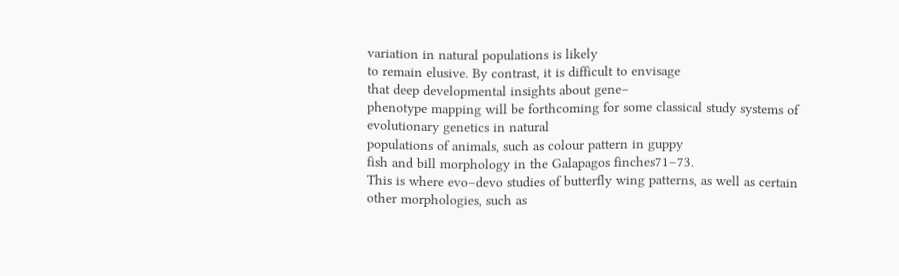variation in natural populations is likely
to remain elusive. By contrast, it is difficult to envisage
that deep developmental insights about gene–
phenotype mapping will be forthcoming for some classical study systems of evolutionary genetics in natural
populations of animals, such as colour pattern in guppy
fish and bill morphology in the Galapagos finches71–73.
This is where evo–devo studies of butterfly wing patterns, as well as certain other morphologies, such as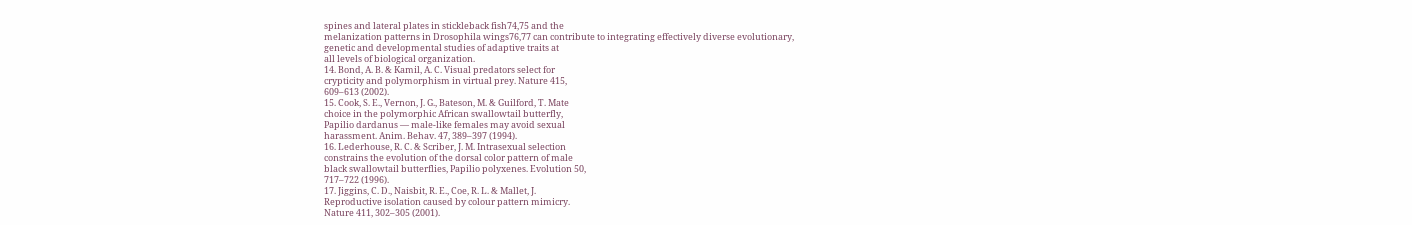spines and lateral plates in stickleback fish74,75 and the
melanization patterns in Drosophila wings76,77 can contribute to integrating effectively diverse evolutionary,
genetic and developmental studies of adaptive traits at
all levels of biological organization.
14. Bond, A. B. & Kamil, A. C. Visual predators select for
crypticity and polymorphism in virtual prey. Nature 415,
609–613 (2002).
15. Cook, S. E., Vernon, J. G., Bateson, M. & Guilford, T. Mate
choice in the polymorphic African swallowtail butterfly,
Papilio dardanus — male-like females may avoid sexual
harassment. Anim. Behav. 47, 389–397 (1994).
16. Lederhouse, R. C. & Scriber, J. M. Intrasexual selection
constrains the evolution of the dorsal color pattern of male
black swallowtail butterflies, Papilio polyxenes. Evolution 50,
717–722 (1996).
17. Jiggins, C. D., Naisbit, R. E., Coe, R. L. & Mallet, J.
Reproductive isolation caused by colour pattern mimicry.
Nature 411, 302–305 (2001).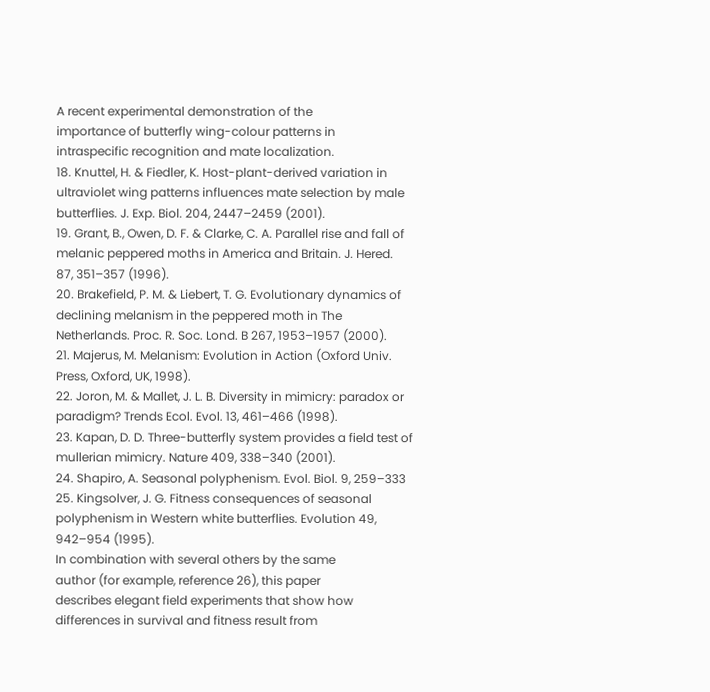A recent experimental demonstration of the
importance of butterfly wing-colour patterns in
intraspecific recognition and mate localization.
18. Knuttel, H. & Fiedler, K. Host-plant-derived variation in
ultraviolet wing patterns influences mate selection by male
butterflies. J. Exp. Biol. 204, 2447–2459 (2001).
19. Grant, B., Owen, D. F. & Clarke, C. A. Parallel rise and fall of
melanic peppered moths in America and Britain. J. Hered.
87, 351–357 (1996).
20. Brakefield, P. M. & Liebert, T. G. Evolutionary dynamics of
declining melanism in the peppered moth in The
Netherlands. Proc. R. Soc. Lond. B 267, 1953–1957 (2000).
21. Majerus, M. Melanism: Evolution in Action (Oxford Univ.
Press, Oxford, UK, 1998).
22. Joron, M. & Mallet, J. L. B. Diversity in mimicry: paradox or
paradigm? Trends Ecol. Evol. 13, 461–466 (1998).
23. Kapan, D. D. Three-butterfly system provides a field test of
mullerian mimicry. Nature 409, 338–340 (2001).
24. Shapiro, A. Seasonal polyphenism. Evol. Biol. 9, 259–333
25. Kingsolver, J. G. Fitness consequences of seasonal
polyphenism in Western white butterflies. Evolution 49,
942–954 (1995).
In combination with several others by the same
author (for example, reference 26), this paper
describes elegant field experiments that show how
differences in survival and fitness result from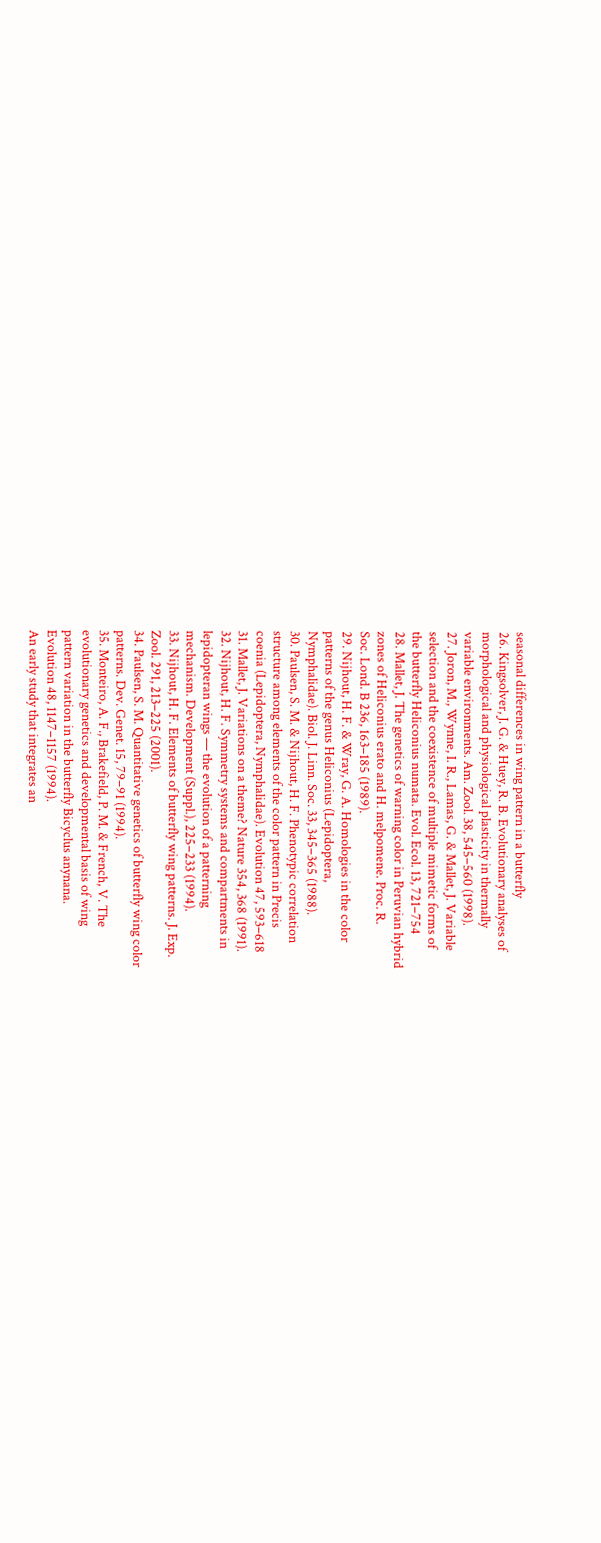seasonal differences in wing pattern in a butterfly
26. Kingsolver, J. G. & Huey, R. B. Evolutionary analyses of
morphological and physiological plasticity in thermally
variable environments. Am. Zool. 38, 545–560 (1998).
27. Joron, M., Wynne, I. R., Lamas, G. & Mallet, J. Variable
selection and the coexistence of multiple mimetic forms of
the butterfly Heliconius numata. Evol. Ecol. 13, 721–754
28. Mallet, J. The genetics of warning color in Peruvian hybrid
zones of Heliconius erato and H. melpomene. Proc. R.
Soc. Lond. B 236, 163–185 (1989).
29. Nijhout, H. F. & Wray, G. A. Homologies in the color
patterns of the genus Heliconius (Lepidoptera,
Nymphalidae). Biol. J. Linn. Soc. 33, 345–365 (1988).
30. Paulsen, S. M. & Nijhout, H. F. Phenotypic correlation
structure among elements of the color pattern in Precis
coenia (Lepidoptera, Nymphalidae). Evolution 47, 593–618
31. Mallet, J. Variations on a theme? Nature 354, 368 (1991).
32. Nijhout, H. F. Symmetry systems and compartments in
lepidopteran wings — the evolution of a patterning
mechanism. Development (Suppl.), 225–233 (1994).
33. Nijhout, H. F. Elements of butterfly wing patterns. J. Exp.
Zool. 291, 213–225 (2001).
34. Paulsen, S. M. Quantitative genetics of butterfly wing color
patterns. Dev. Genet. 15, 79–91 (1994).
35. Monteiro, A. F., Brakefield, P. M. & French, V. The
evolutionary genetics and developmental basis of wing
pattern variation in the butterfly Bicyclus anynana.
Evolution 48, 1147–1157 (1994).
An early study that integrates an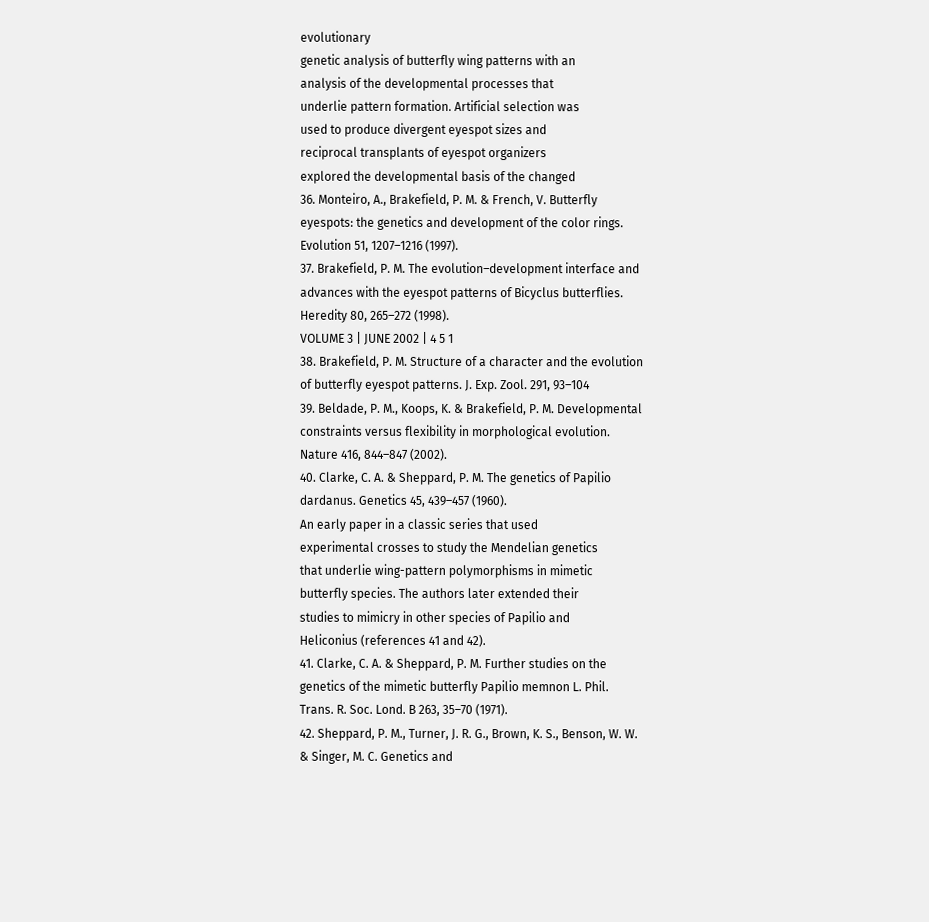evolutionary
genetic analysis of butterfly wing patterns with an
analysis of the developmental processes that
underlie pattern formation. Artificial selection was
used to produce divergent eyespot sizes and
reciprocal transplants of eyespot organizers
explored the developmental basis of the changed
36. Monteiro, A., Brakefield, P. M. & French, V. Butterfly
eyespots: the genetics and development of the color rings.
Evolution 51, 1207–1216 (1997).
37. Brakefield, P. M. The evolution–development interface and
advances with the eyespot patterns of Bicyclus butterflies.
Heredity 80, 265–272 (1998).
VOLUME 3 | JUNE 2002 | 4 5 1
38. Brakefield, P. M. Structure of a character and the evolution
of butterfly eyespot patterns. J. Exp. Zool. 291, 93–104
39. Beldade, P. M., Koops, K. & Brakefield, P. M. Developmental
constraints versus flexibility in morphological evolution.
Nature 416, 844–847 (2002).
40. Clarke, C. A. & Sheppard, P. M. The genetics of Papilio
dardanus. Genetics 45, 439–457 (1960).
An early paper in a classic series that used
experimental crosses to study the Mendelian genetics
that underlie wing-pattern polymorphisms in mimetic
butterfly species. The authors later extended their
studies to mimicry in other species of Papilio and
Heliconius (references 41 and 42).
41. Clarke, C. A. & Sheppard, P. M. Further studies on the
genetics of the mimetic butterfly Papilio memnon L. Phil.
Trans. R. Soc. Lond. B 263, 35–70 (1971).
42. Sheppard, P. M., Turner, J. R. G., Brown, K. S., Benson, W. W.
& Singer, M. C. Genetics and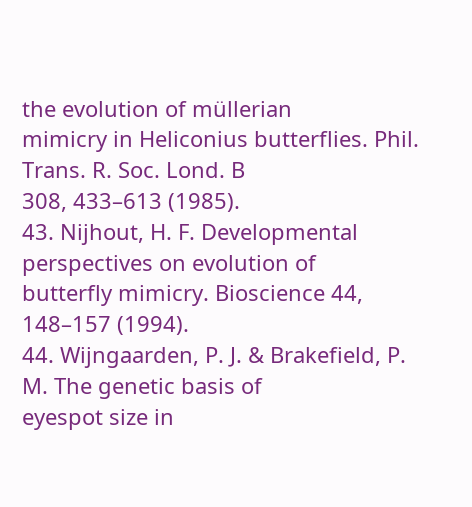the evolution of müllerian
mimicry in Heliconius butterflies. Phil. Trans. R. Soc. Lond. B
308, 433–613 (1985).
43. Nijhout, H. F. Developmental perspectives on evolution of
butterfly mimicry. Bioscience 44, 148–157 (1994).
44. Wijngaarden, P. J. & Brakefield, P. M. The genetic basis of
eyespot size in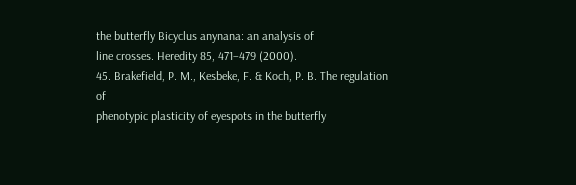the butterfly Bicyclus anynana: an analysis of
line crosses. Heredity 85, 471–479 (2000).
45. Brakefield, P. M., Kesbeke, F. & Koch, P. B. The regulation of
phenotypic plasticity of eyespots in the butterfly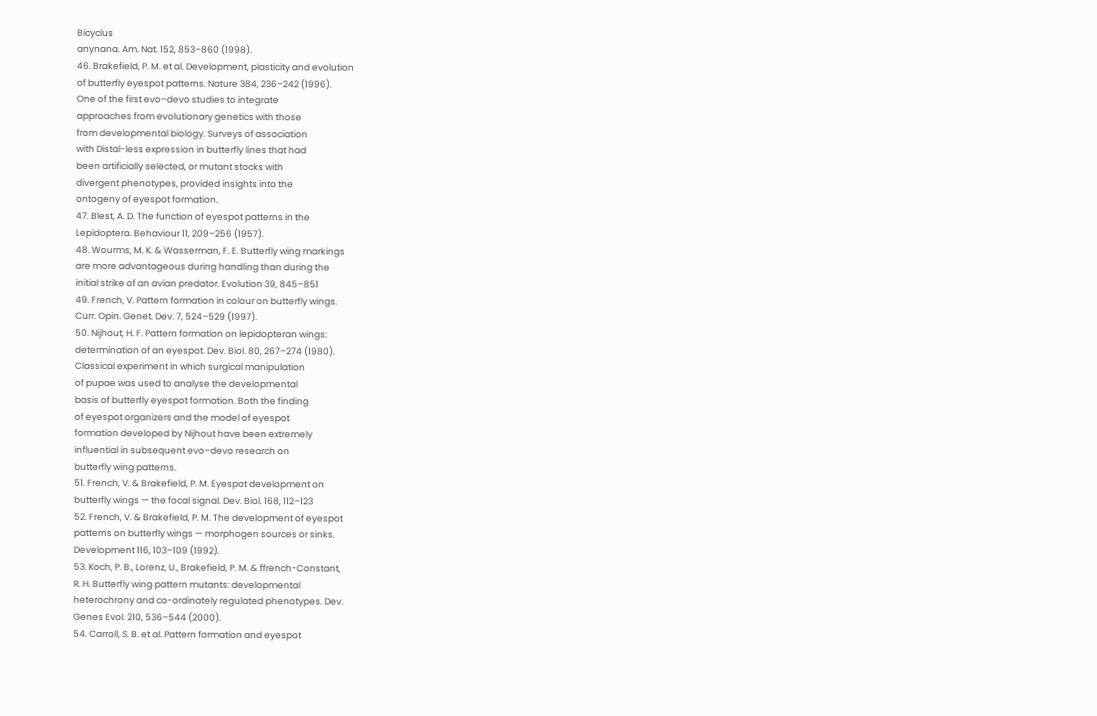Bicyclus
anynana. Am. Nat. 152, 853–860 (1998).
46. Brakefield, P. M. et al. Development, plasticity and evolution
of butterfly eyespot patterns. Nature 384, 236–242 (1996).
One of the first evo–devo studies to integrate
approaches from evolutionary genetics with those
from developmental biology. Surveys of association
with Distal-less expression in butterfly lines that had
been artificially selected, or mutant stocks with
divergent phenotypes, provided insights into the
ontogeny of eyespot formation.
47. Blest, A. D. The function of eyespot patterns in the
Lepidoptera. Behaviour 11, 209–256 (1957).
48. Wourms, M. K. & Wasserman, F. E. Butterfly wing markings
are more advantageous during handling than during the
initial strike of an avian predator. Evolution 39, 845–851
49. French, V. Pattern formation in colour on butterfly wings.
Curr. Opin. Genet. Dev. 7, 524–529 (1997).
50. Nijhout, H. F. Pattern formation on lepidopteran wings:
determination of an eyespot. Dev. Biol. 80, 267–274 (1980).
Classical experiment in which surgical manipulation
of pupae was used to analyse the developmental
basis of butterfly eyespot formation. Both the finding
of eyespot organizers and the model of eyespot
formation developed by Nijhout have been extremely
influential in subsequent evo–devo research on
butterfly wing patterns.
51. French, V. & Brakefield, P. M. Eyespot development on
butterfly wings — the focal signal. Dev. Biol. 168, 112–123
52. French, V. & Brakefield, P. M. The development of eyespot
patterns on butterfly wings — morphogen sources or sinks.
Development 116, 103–109 (1992).
53. Koch, P. B., Lorenz, U., Brakefield, P. M. & ffrench-Constant,
R. H. Butterfly wing pattern mutants: developmental
heterochrony and co-ordinately regulated phenotypes. Dev.
Genes Evol. 210, 536–544 (2000).
54. Carroll, S. B. et al. Pattern formation and eyespot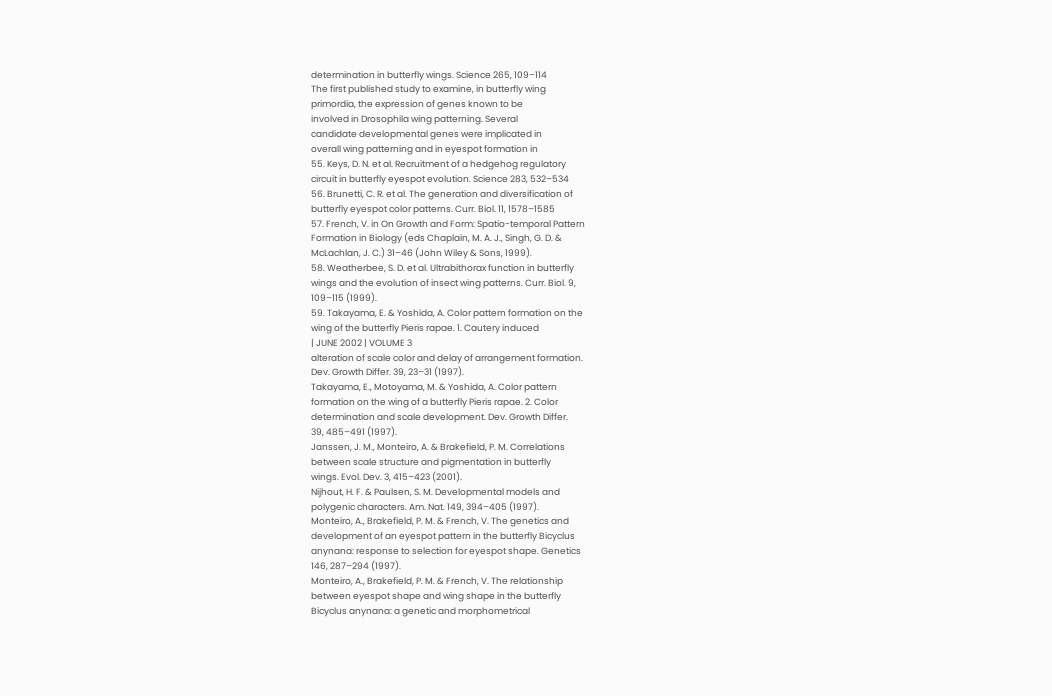determination in butterfly wings. Science 265, 109–114
The first published study to examine, in butterfly wing
primordia, the expression of genes known to be
involved in Drosophila wing patterning. Several
candidate developmental genes were implicated in
overall wing patterning and in eyespot formation in
55. Keys, D. N. et al. Recruitment of a hedgehog regulatory
circuit in butterfly eyespot evolution. Science 283, 532–534
56. Brunetti, C. R. et al. The generation and diversification of
butterfly eyespot color patterns. Curr. Biol. 11, 1578–1585
57. French, V. in On Growth and Form: Spatio-temporal Pattern
Formation in Biology (eds Chaplain, M. A. J., Singh, G. D. &
McLachlan, J. C.) 31–46 (John Wiley & Sons, 1999).
58. Weatherbee, S. D. et al. Ultrabithorax function in butterfly
wings and the evolution of insect wing patterns. Curr. Biol. 9,
109–115 (1999).
59. Takayama, E. & Yoshida, A. Color pattern formation on the
wing of the butterfly Pieris rapae. 1. Cautery induced
| JUNE 2002 | VOLUME 3
alteration of scale color and delay of arrangement formation.
Dev. Growth Differ. 39, 23–31 (1997).
Takayama, E., Motoyama, M. & Yoshida, A. Color pattern
formation on the wing of a butterfly Pieris rapae. 2. Color
determination and scale development. Dev. Growth Differ.
39, 485–491 (1997).
Janssen, J. M., Monteiro, A. & Brakefield, P. M. Correlations
between scale structure and pigmentation in butterfly
wings. Evol. Dev. 3, 415–423 (2001).
Nijhout, H. F. & Paulsen, S. M. Developmental models and
polygenic characters. Am. Nat. 149, 394–405 (1997).
Monteiro, A., Brakefield, P. M. & French, V. The genetics and
development of an eyespot pattern in the butterfly Bicyclus
anynana: response to selection for eyespot shape. Genetics
146, 287–294 (1997).
Monteiro, A., Brakefield, P. M. & French, V. The relationship
between eyespot shape and wing shape in the butterfly
Bicyclus anynana: a genetic and morphometrical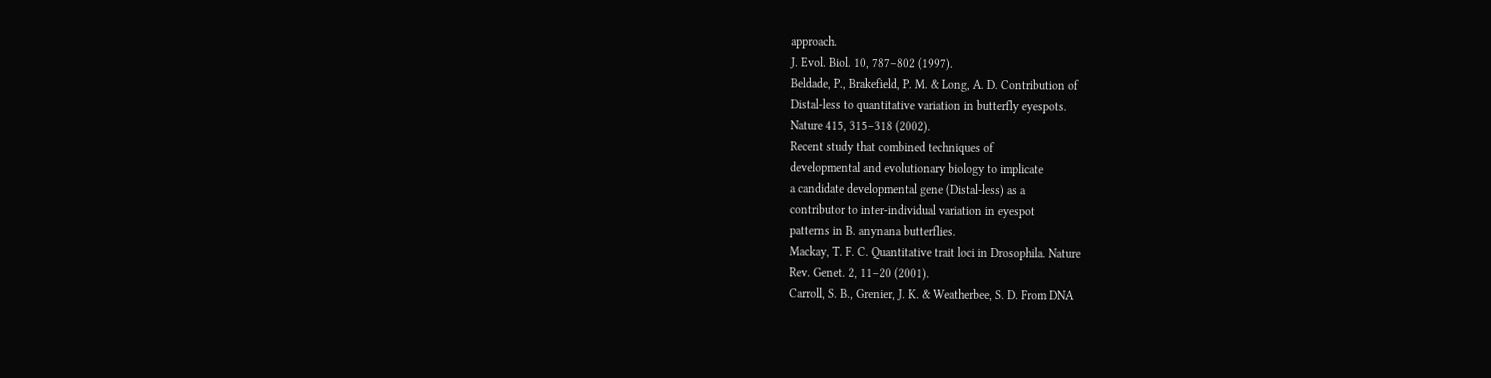approach.
J. Evol. Biol. 10, 787–802 (1997).
Beldade, P., Brakefield, P. M. & Long, A. D. Contribution of
Distal-less to quantitative variation in butterfly eyespots.
Nature 415, 315–318 (2002).
Recent study that combined techniques of
developmental and evolutionary biology to implicate
a candidate developmental gene (Distal-less) as a
contributor to inter-individual variation in eyespot
patterns in B. anynana butterflies.
Mackay, T. F. C. Quantitative trait loci in Drosophila. Nature
Rev. Genet. 2, 11–20 (2001).
Carroll, S. B., Grenier, J. K. & Weatherbee, S. D. From DNA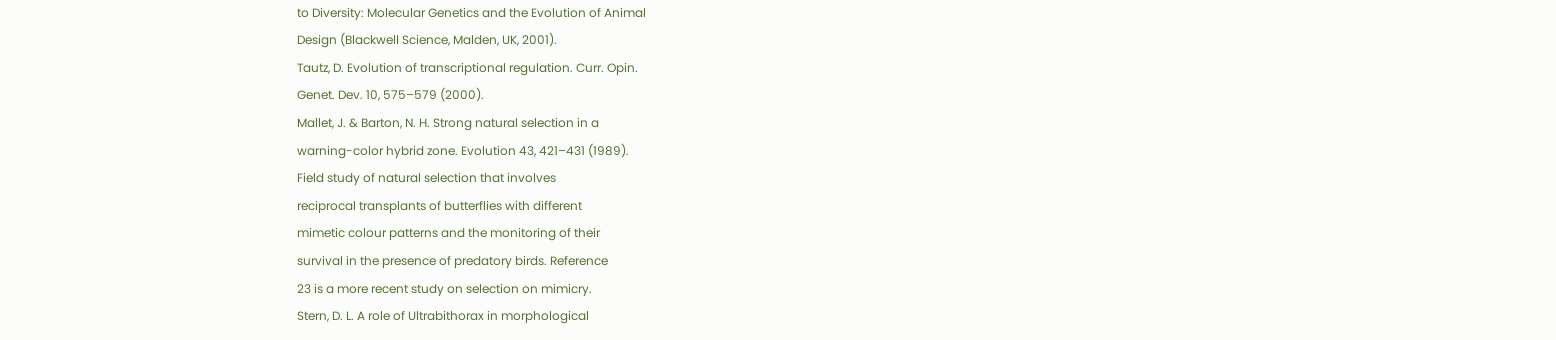to Diversity: Molecular Genetics and the Evolution of Animal
Design (Blackwell Science, Malden, UK, 2001).
Tautz, D. Evolution of transcriptional regulation. Curr. Opin.
Genet. Dev. 10, 575–579 (2000).
Mallet, J. & Barton, N. H. Strong natural selection in a
warning-color hybrid zone. Evolution 43, 421–431 (1989).
Field study of natural selection that involves
reciprocal transplants of butterflies with different
mimetic colour patterns and the monitoring of their
survival in the presence of predatory birds. Reference
23 is a more recent study on selection on mimicry.
Stern, D. L. A role of Ultrabithorax in morphological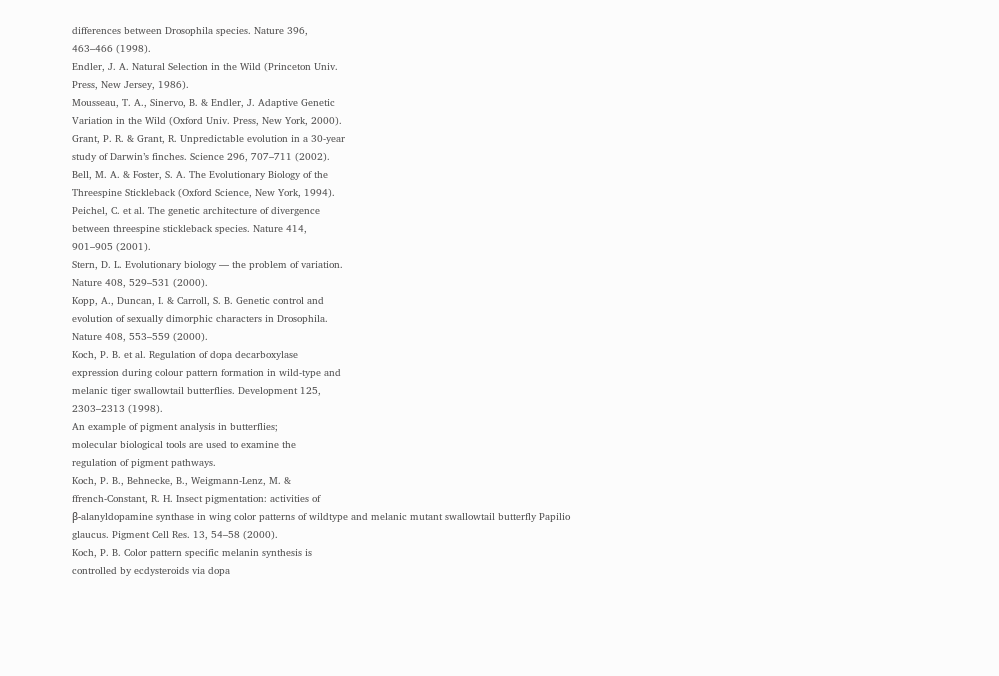differences between Drosophila species. Nature 396,
463–466 (1998).
Endler, J. A. Natural Selection in the Wild (Princeton Univ.
Press, New Jersey, 1986).
Mousseau, T. A., Sinervo, B. & Endler, J. Adaptive Genetic
Variation in the Wild (Oxford Univ. Press, New York, 2000).
Grant, P. R. & Grant, R. Unpredictable evolution in a 30-year
study of Darwin’s finches. Science 296, 707–711 (2002).
Bell, M. A. & Foster, S. A. The Evolutionary Biology of the
Threespine Stickleback (Oxford Science, New York, 1994).
Peichel, C. et al. The genetic architecture of divergence
between threespine stickleback species. Nature 414,
901–905 (2001).
Stern, D. L. Evolutionary biology — the problem of variation.
Nature 408, 529–531 (2000).
Kopp, A., Duncan, I. & Carroll, S. B. Genetic control and
evolution of sexually dimorphic characters in Drosophila.
Nature 408, 553–559 (2000).
Koch, P. B. et al. Regulation of dopa decarboxylase
expression during colour pattern formation in wild-type and
melanic tiger swallowtail butterflies. Development 125,
2303–2313 (1998).
An example of pigment analysis in butterflies;
molecular biological tools are used to examine the
regulation of pigment pathways.
Koch, P. B., Behnecke, B., Weigmann-Lenz, M. &
ffrench-Constant, R. H. Insect pigmentation: activities of
β-alanyldopamine synthase in wing color patterns of wildtype and melanic mutant swallowtail butterfly Papilio
glaucus. Pigment Cell Res. 13, 54–58 (2000).
Koch, P. B. Color pattern specific melanin synthesis is
controlled by ecdysteroids via dopa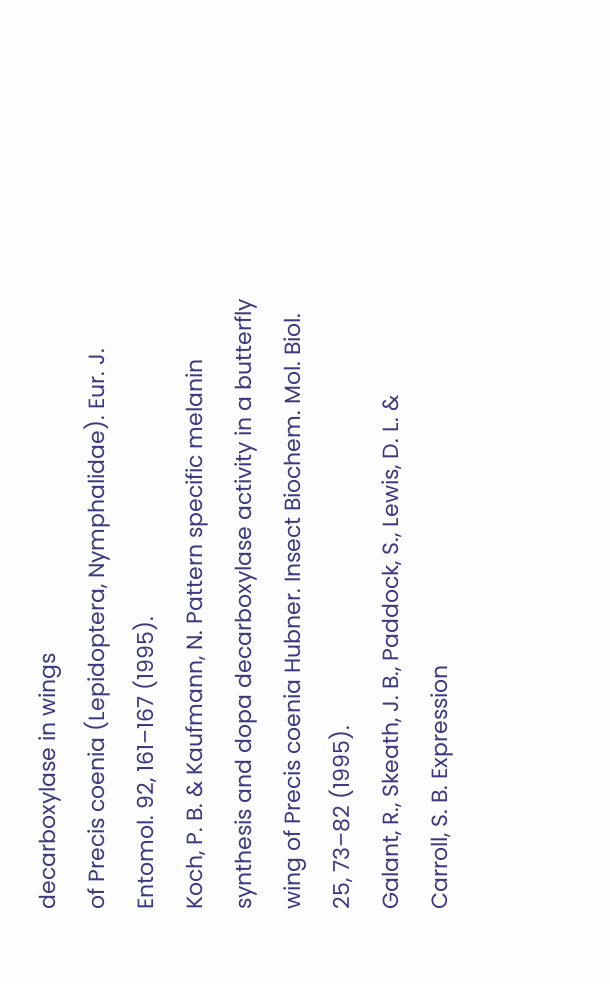decarboxylase in wings
of Precis coenia (Lepidoptera, Nymphalidae). Eur. J.
Entomol. 92, 161–167 (1995).
Koch, P. B. & Kaufmann, N. Pattern specific melanin
synthesis and dopa decarboxylase activity in a butterfly
wing of Precis coenia Hubner. Insect Biochem. Mol. Biol.
25, 73–82 (1995).
Galant, R., Skeath, J. B., Paddock, S., Lewis, D. L. &
Carroll, S. B. Expression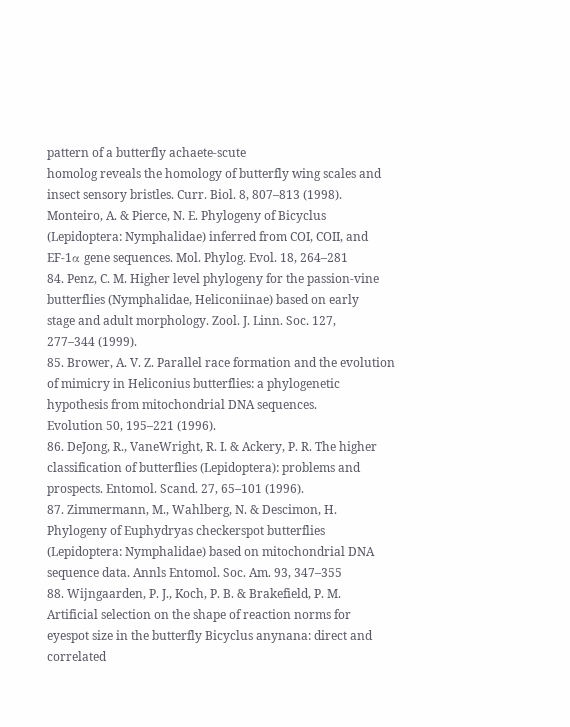pattern of a butterfly achaete-scute
homolog reveals the homology of butterfly wing scales and
insect sensory bristles. Curr. Biol. 8, 807–813 (1998).
Monteiro, A. & Pierce, N. E. Phylogeny of Bicyclus
(Lepidoptera: Nymphalidae) inferred from COI, COII, and
EF-1α gene sequences. Mol. Phylog. Evol. 18, 264–281
84. Penz, C. M. Higher level phylogeny for the passion-vine
butterflies (Nymphalidae, Heliconiinae) based on early
stage and adult morphology. Zool. J. Linn. Soc. 127,
277–344 (1999).
85. Brower, A. V. Z. Parallel race formation and the evolution
of mimicry in Heliconius butterflies: a phylogenetic
hypothesis from mitochondrial DNA sequences.
Evolution 50, 195–221 (1996).
86. DeJong, R., VaneWright, R. I. & Ackery, P. R. The higher
classification of butterflies (Lepidoptera): problems and
prospects. Entomol. Scand. 27, 65–101 (1996).
87. Zimmermann, M., Wahlberg, N. & Descimon, H.
Phylogeny of Euphydryas checkerspot butterflies
(Lepidoptera: Nymphalidae) based on mitochondrial DNA
sequence data. Annls Entomol. Soc. Am. 93, 347–355
88. Wijngaarden, P. J., Koch, P. B. & Brakefield, P. M.
Artificial selection on the shape of reaction norms for
eyespot size in the butterfly Bicyclus anynana: direct and
correlated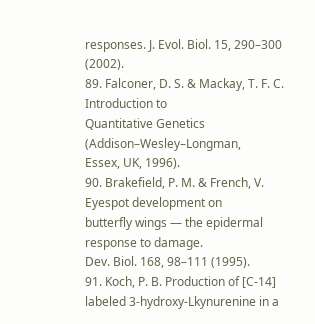responses. J. Evol. Biol. 15, 290–300 (2002).
89. Falconer, D. S. & Mackay, T. F. C. Introduction to
Quantitative Genetics (Addison–Wesley–Longman,
Essex, UK, 1996).
90. Brakefield, P. M. & French, V. Eyespot development on
butterfly wings — the epidermal response to damage.
Dev. Biol. 168, 98–111 (1995).
91. Koch, P. B. Production of [C-14] labeled 3-hydroxy-Lkynurenine in a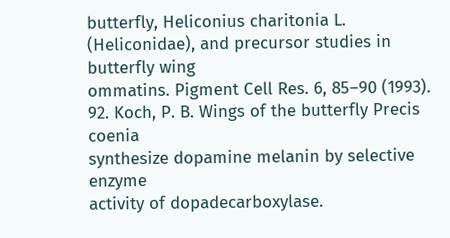butterfly, Heliconius charitonia L.
(Heliconidae), and precursor studies in butterfly wing
ommatins. Pigment Cell Res. 6, 85–90 (1993).
92. Koch, P. B. Wings of the butterfly Precis coenia
synthesize dopamine melanin by selective enzyme
activity of dopadecarboxylase.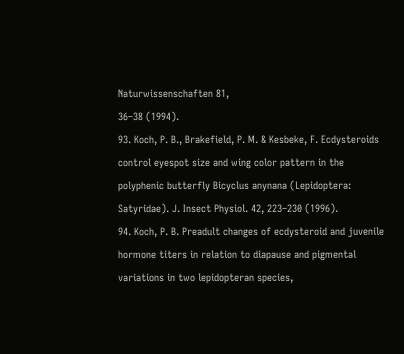Naturwissenschaften 81,
36–38 (1994).
93. Koch, P. B., Brakefield, P. M. & Kesbeke, F. Ecdysteroids
control eyespot size and wing color pattern in the
polyphenic butterfly Bicyclus anynana (Lepidoptera:
Satyridae). J. Insect Physiol. 42, 223–230 (1996).
94. Koch, P. B. Preadult changes of ecdysteroid and juvenile
hormone titers in relation to diapause and pigmental
variations in two lepidopteran species,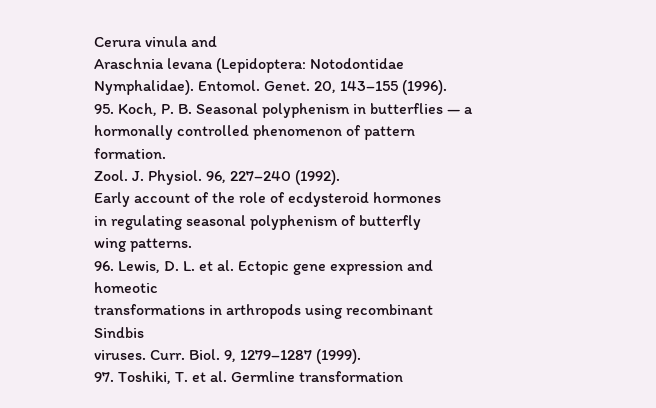Cerura vinula and
Araschnia levana (Lepidoptera: Notodontidae
Nymphalidae). Entomol. Genet. 20, 143–155 (1996).
95. Koch, P. B. Seasonal polyphenism in butterflies — a
hormonally controlled phenomenon of pattern formation.
Zool. J. Physiol. 96, 227–240 (1992).
Early account of the role of ecdysteroid hormones
in regulating seasonal polyphenism of butterfly
wing patterns.
96. Lewis, D. L. et al. Ectopic gene expression and homeotic
transformations in arthropods using recombinant Sindbis
viruses. Curr. Biol. 9, 1279–1287 (1999).
97. Toshiki, T. et al. Germline transformation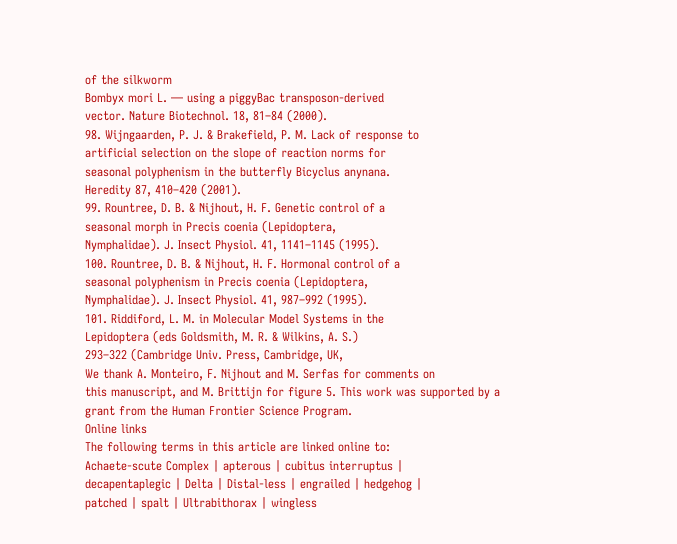of the silkworm
Bombyx mori L. — using a piggyBac transposon-derived
vector. Nature Biotechnol. 18, 81–84 (2000).
98. Wijngaarden, P. J. & Brakefield, P. M. Lack of response to
artificial selection on the slope of reaction norms for
seasonal polyphenism in the butterfly Bicyclus anynana.
Heredity 87, 410–420 (2001).
99. Rountree, D. B. & Nijhout, H. F. Genetic control of a
seasonal morph in Precis coenia (Lepidoptera,
Nymphalidae). J. Insect Physiol. 41, 1141–1145 (1995).
100. Rountree, D. B. & Nijhout, H. F. Hormonal control of a
seasonal polyphenism in Precis coenia (Lepidoptera,
Nymphalidae). J. Insect Physiol. 41, 987–992 (1995).
101. Riddiford, L. M. in Molecular Model Systems in the
Lepidoptera (eds Goldsmith, M. R. & Wilkins, A. S.)
293–322 (Cambridge Univ. Press, Cambridge, UK,
We thank A. Monteiro, F. Nijhout and M. Serfas for comments on
this manuscript, and M. Brittijn for figure 5. This work was supported by a grant from the Human Frontier Science Program.
Online links
The following terms in this article are linked online to:
Achaete-scute Complex | apterous | cubitus interruptus |
decapentaplegic | Delta | Distal-less | engrailed | hedgehog |
patched | spalt | Ultrabithorax | wingless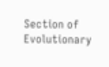Section of Evolutionary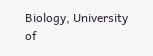Biology, University of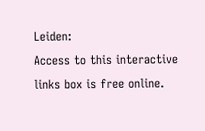Leiden:
Access to this interactive links box is free online.